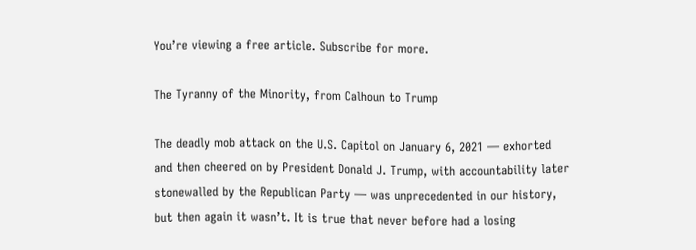You’re viewing a free article. Subscribe for more.

The Tyranny of the Minority, from Calhoun to Trump

The deadly mob attack on the U.S. Capitol on January 6, 2021 — exhorted and then cheered on by President Donald J. Trump, with accountability later stonewalled by the Republican Party — was unprecedented in our history, but then again it wasn’t. It is true that never before had a losing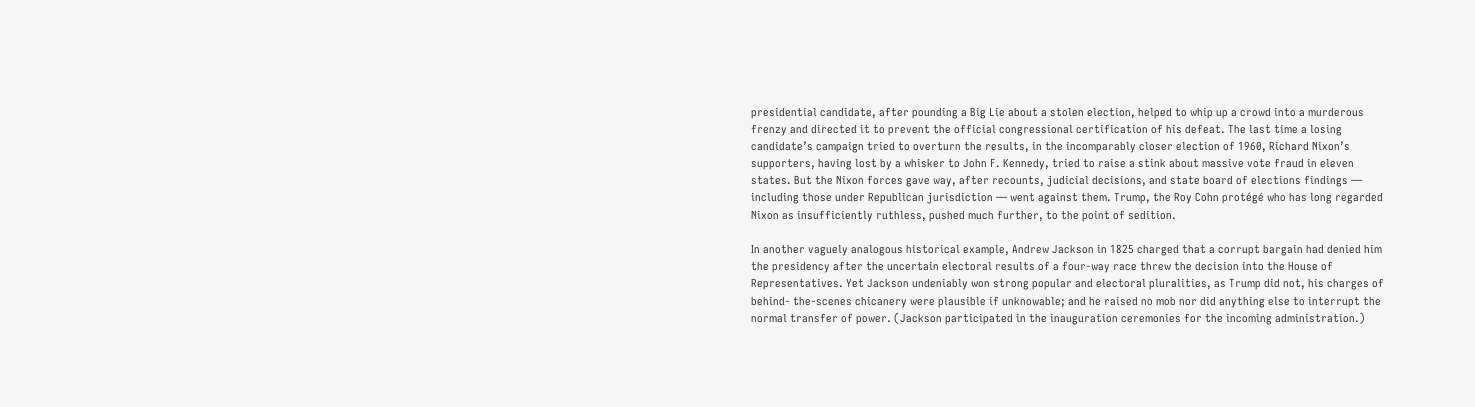presidential candidate, after pounding a Big Lie about a stolen election, helped to whip up a crowd into a murderous frenzy and directed it to prevent the official congressional certification of his defeat. The last time a losing candidate’s campaign tried to overturn the results, in the incomparably closer election of 1960, Richard Nixon’s supporters, having lost by a whisker to John F. Kennedy, tried to raise a stink about massive vote fraud in eleven states. But the Nixon forces gave way, after recounts, judicial decisions, and state board of elections findings — including those under Republican jurisdiction — went against them. Trump, the Roy Cohn protégé who has long regarded Nixon as insufficiently ruthless, pushed much further, to the point of sedition.

In another vaguely analogous historical example, Andrew Jackson in 1825 charged that a corrupt bargain had denied him the presidency after the uncertain electoral results of a four-way race threw the decision into the House of Representatives. Yet Jackson undeniably won strong popular and electoral pluralities, as Trump did not, his charges of behind- the-scenes chicanery were plausible if unknowable; and he raised no mob nor did anything else to interrupt the normal transfer of power. (Jackson participated in the inauguration ceremonies for the incoming administration.)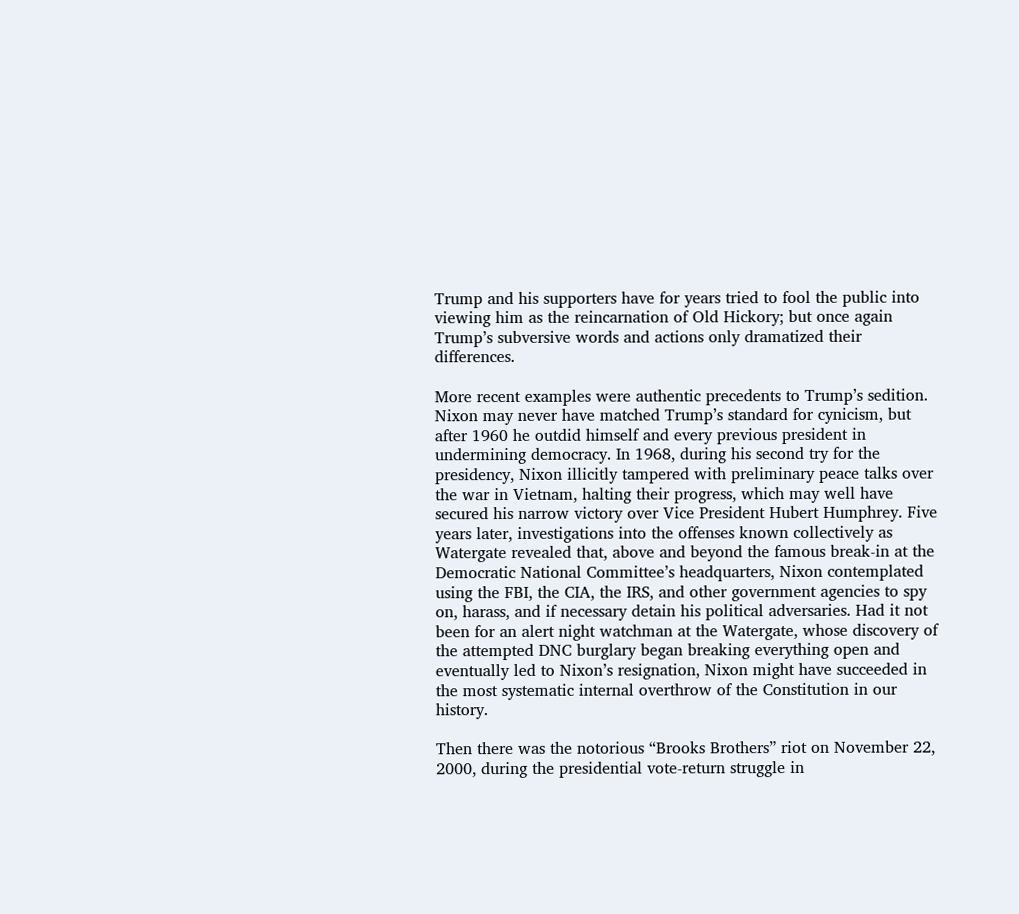Trump and his supporters have for years tried to fool the public into viewing him as the reincarnation of Old Hickory; but once again Trump’s subversive words and actions only dramatized their differences.

More recent examples were authentic precedents to Trump’s sedition. Nixon may never have matched Trump’s standard for cynicism, but after 1960 he outdid himself and every previous president in undermining democracy. In 1968, during his second try for the presidency, Nixon illicitly tampered with preliminary peace talks over the war in Vietnam, halting their progress, which may well have secured his narrow victory over Vice President Hubert Humphrey. Five years later, investigations into the offenses known collectively as Watergate revealed that, above and beyond the famous break-in at the Democratic National Committee’s headquarters, Nixon contemplated using the FBI, the CIA, the IRS, and other government agencies to spy on, harass, and if necessary detain his political adversaries. Had it not been for an alert night watchman at the Watergate, whose discovery of the attempted DNC burglary began breaking everything open and eventually led to Nixon’s resignation, Nixon might have succeeded in the most systematic internal overthrow of the Constitution in our history.

Then there was the notorious “Brooks Brothers” riot on November 22, 2000, during the presidential vote-return struggle in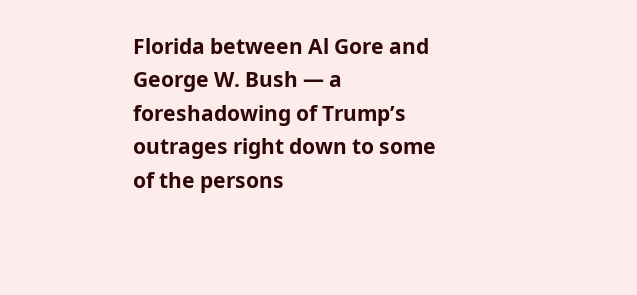Florida between Al Gore and George W. Bush — a foreshadowing of Trump’s outrages right down to some of the persons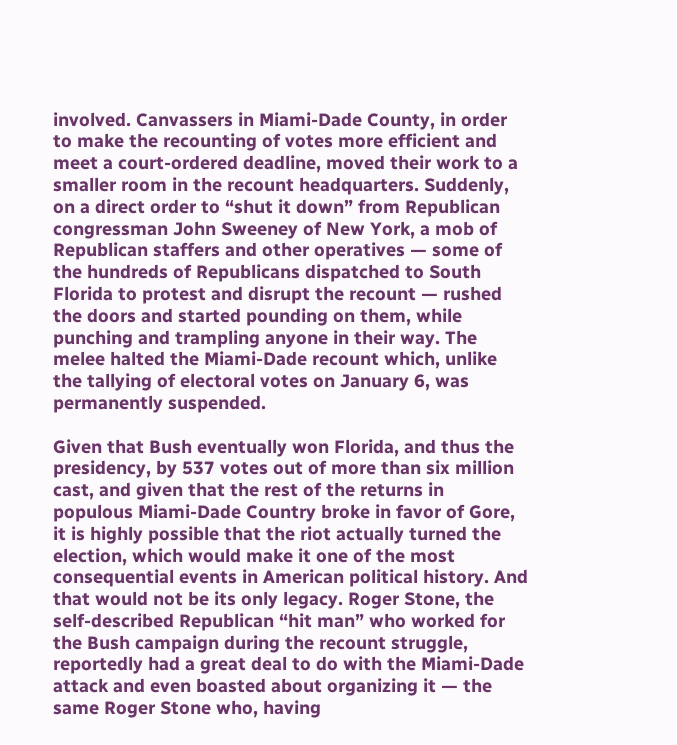involved. Canvassers in Miami-Dade County, in order to make the recounting of votes more efficient and meet a court-ordered deadline, moved their work to a smaller room in the recount headquarters. Suddenly, on a direct order to “shut it down” from Republican congressman John Sweeney of New York, a mob of Republican staffers and other operatives — some of the hundreds of Republicans dispatched to South Florida to protest and disrupt the recount — rushed the doors and started pounding on them, while punching and trampling anyone in their way. The melee halted the Miami-Dade recount which, unlike the tallying of electoral votes on January 6, was permanently suspended.

Given that Bush eventually won Florida, and thus the presidency, by 537 votes out of more than six million cast, and given that the rest of the returns in populous Miami-Dade Country broke in favor of Gore, it is highly possible that the riot actually turned the election, which would make it one of the most consequential events in American political history. And that would not be its only legacy. Roger Stone, the self-described Republican “hit man” who worked for the Bush campaign during the recount struggle, reportedly had a great deal to do with the Miami-Dade attack and even boasted about organizing it — the same Roger Stone who, having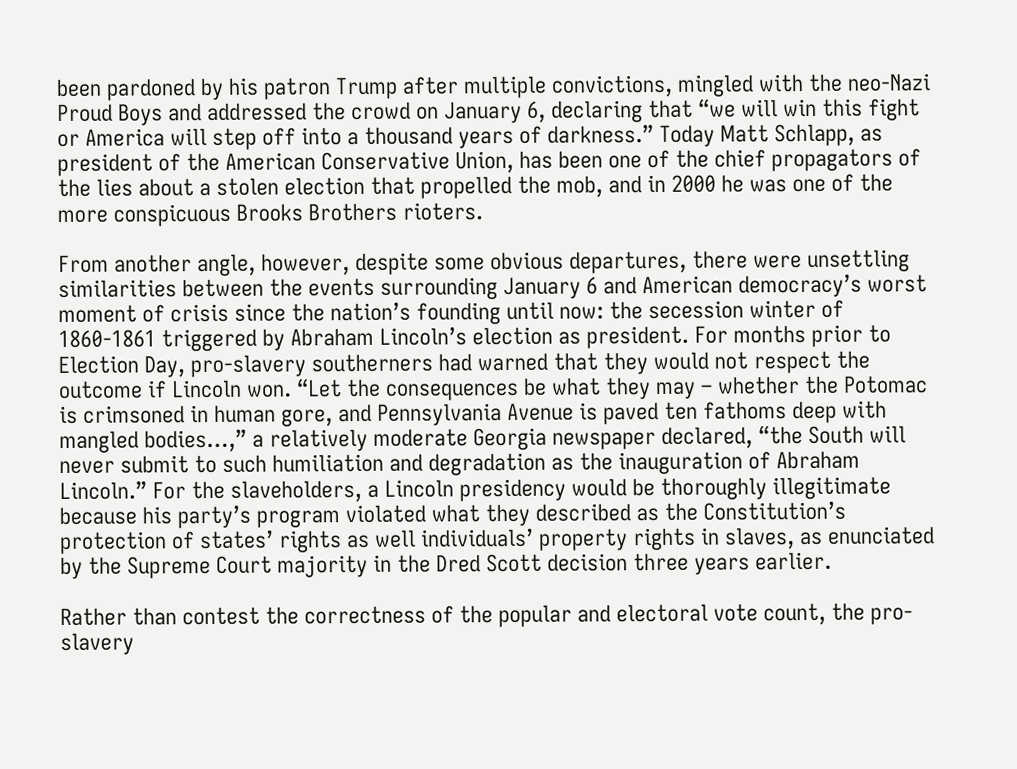been pardoned by his patron Trump after multiple convictions, mingled with the neo-Nazi Proud Boys and addressed the crowd on January 6, declaring that “we will win this fight or America will step off into a thousand years of darkness.” Today Matt Schlapp, as president of the American Conservative Union, has been one of the chief propagators of the lies about a stolen election that propelled the mob, and in 2000 he was one of the more conspicuous Brooks Brothers rioters.

From another angle, however, despite some obvious departures, there were unsettling similarities between the events surrounding January 6 and American democracy’s worst moment of crisis since the nation’s founding until now: the secession winter of 1860-1861 triggered by Abraham Lincoln’s election as president. For months prior to Election Day, pro-slavery southerners had warned that they would not respect the outcome if Lincoln won. “Let the consequences be what they may – whether the Potomac is crimsoned in human gore, and Pennsylvania Avenue is paved ten fathoms deep with mangled bodies…,” a relatively moderate Georgia newspaper declared, “the South will never submit to such humiliation and degradation as the inauguration of Abraham Lincoln.” For the slaveholders, a Lincoln presidency would be thoroughly illegitimate because his party’s program violated what they described as the Constitution’s protection of states’ rights as well individuals’ property rights in slaves, as enunciated by the Supreme Court majority in the Dred Scott decision three years earlier.

Rather than contest the correctness of the popular and electoral vote count, the pro-slavery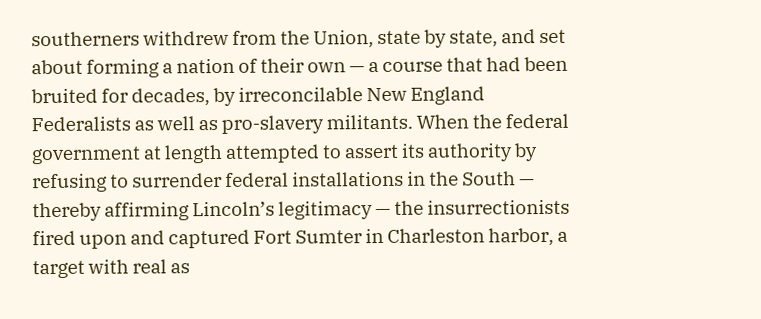southerners withdrew from the Union, state by state, and set about forming a nation of their own — a course that had been bruited for decades, by irreconcilable New England Federalists as well as pro-slavery militants. When the federal government at length attempted to assert its authority by refusing to surrender federal installations in the South — thereby affirming Lincoln’s legitimacy — the insurrectionists fired upon and captured Fort Sumter in Charleston harbor, a target with real as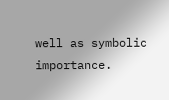well as symbolic importance.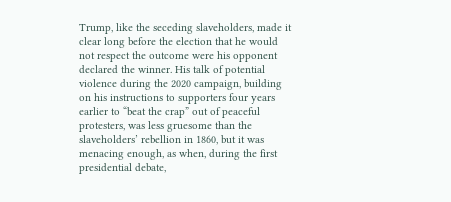Trump, like the seceding slaveholders, made it clear long before the election that he would not respect the outcome were his opponent declared the winner. His talk of potential violence during the 2020 campaign, building on his instructions to supporters four years earlier to “beat the crap” out of peaceful protesters, was less gruesome than the slaveholders’ rebellion in 1860, but it was menacing enough, as when, during the first presidential debate,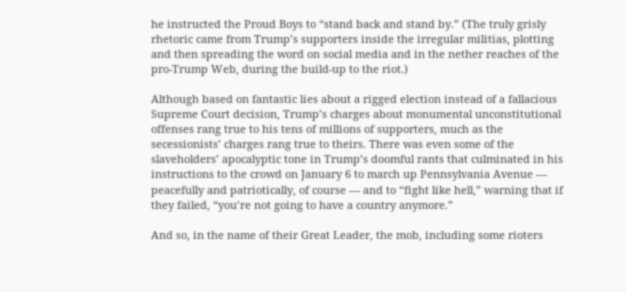he instructed the Proud Boys to “stand back and stand by.” (The truly grisly rhetoric came from Trump’s supporters inside the irregular militias, plotting and then spreading the word on social media and in the nether reaches of the pro-Trump Web, during the build-up to the riot.)

Although based on fantastic lies about a rigged election instead of a fallacious Supreme Court decision, Trump’s charges about monumental unconstitutional offenses rang true to his tens of millions of supporters, much as the secessionists’ charges rang true to theirs. There was even some of the slaveholders’ apocalyptic tone in Trump’s doomful rants that culminated in his instructions to the crowd on January 6 to march up Pennsylvania Avenue — peacefully and patriotically, of course — and to “fight like hell,” warning that if they failed, “you’re not going to have a country anymore.”

And so, in the name of their Great Leader, the mob, including some rioters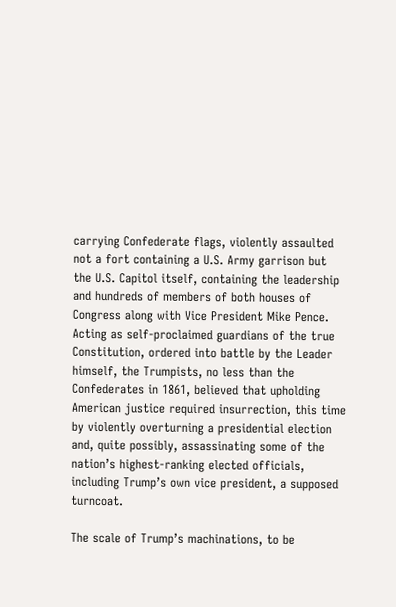carrying Confederate flags, violently assaulted not a fort containing a U.S. Army garrison but the U.S. Capitol itself, containing the leadership and hundreds of members of both houses of Congress along with Vice President Mike Pence. Acting as self-proclaimed guardians of the true Constitution, ordered into battle by the Leader himself, the Trumpists, no less than the Confederates in 1861, believed that upholding American justice required insurrection, this time by violently overturning a presidential election and, quite possibly, assassinating some of the nation’s highest-ranking elected officials, including Trump’s own vice president, a supposed turncoat.

The scale of Trump’s machinations, to be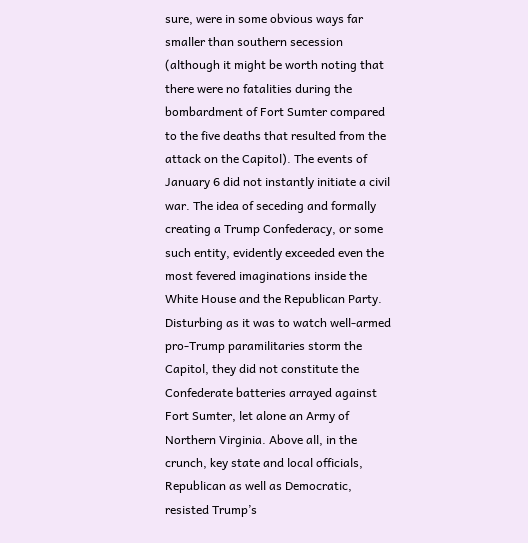sure, were in some obvious ways far smaller than southern secession (although it might be worth noting that there were no fatalities during the bombardment of Fort Sumter compared to the five deaths that resulted from the attack on the Capitol). The events of January 6 did not instantly initiate a civil war. The idea of seceding and formally creating a Trump Confederacy, or some such entity, evidently exceeded even the most fevered imaginations inside the White House and the Republican Party. Disturbing as it was to watch well-armed pro-Trump paramilitaries storm the Capitol, they did not constitute the Confederate batteries arrayed against Fort Sumter, let alone an Army of Northern Virginia. Above all, in the crunch, key state and local officials, Republican as well as Democratic, resisted Trump’s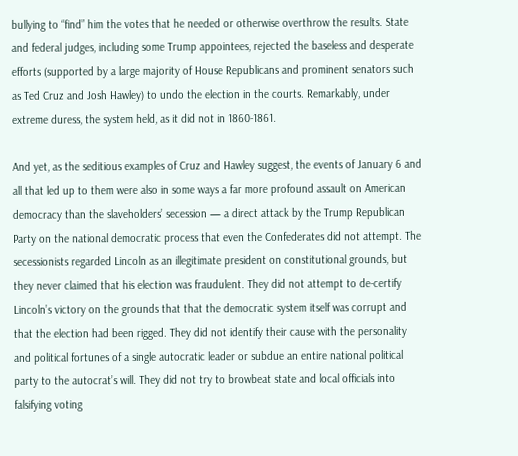bullying to “find” him the votes that he needed or otherwise overthrow the results. State and federal judges, including some Trump appointees, rejected the baseless and desperate efforts (supported by a large majority of House Republicans and prominent senators such as Ted Cruz and Josh Hawley) to undo the election in the courts. Remarkably, under extreme duress, the system held, as it did not in 1860-1861.

And yet, as the seditious examples of Cruz and Hawley suggest, the events of January 6 and all that led up to them were also in some ways a far more profound assault on American democracy than the slaveholders’ secession — a direct attack by the Trump Republican Party on the national democratic process that even the Confederates did not attempt. The secessionists regarded Lincoln as an illegitimate president on constitutional grounds, but they never claimed that his election was fraudulent. They did not attempt to de-certify Lincoln’s victory on the grounds that that the democratic system itself was corrupt and that the election had been rigged. They did not identify their cause with the personality and political fortunes of a single autocratic leader or subdue an entire national political party to the autocrat’s will. They did not try to browbeat state and local officials into falsifying voting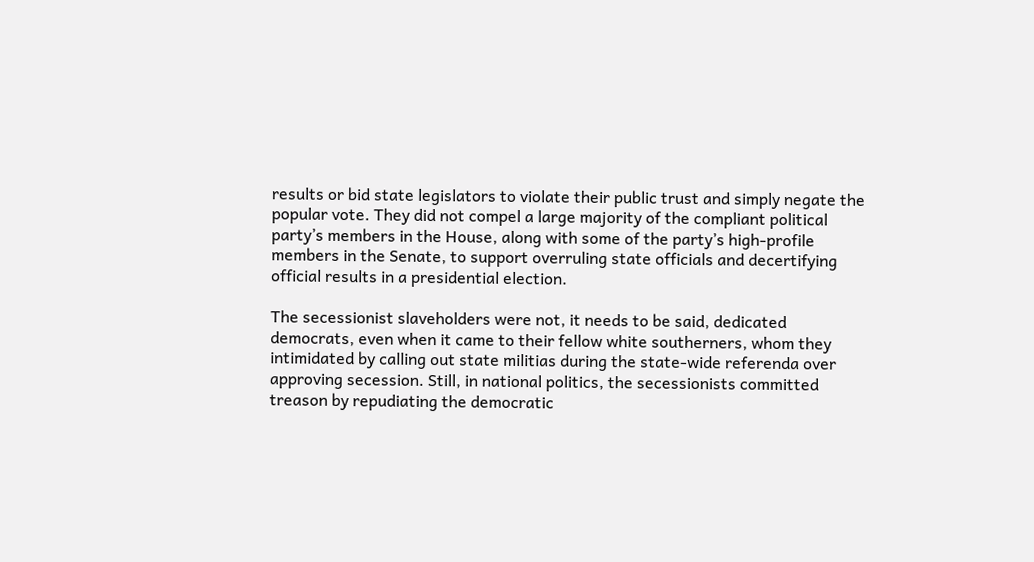results or bid state legislators to violate their public trust and simply negate the popular vote. They did not compel a large majority of the compliant political party’s members in the House, along with some of the party’s high-profile members in the Senate, to support overruling state officials and decertifying official results in a presidential election.

The secessionist slaveholders were not, it needs to be said, dedicated democrats, even when it came to their fellow white southerners, whom they intimidated by calling out state militias during the state-wide referenda over approving secession. Still, in national politics, the secessionists committed treason by repudiating the democratic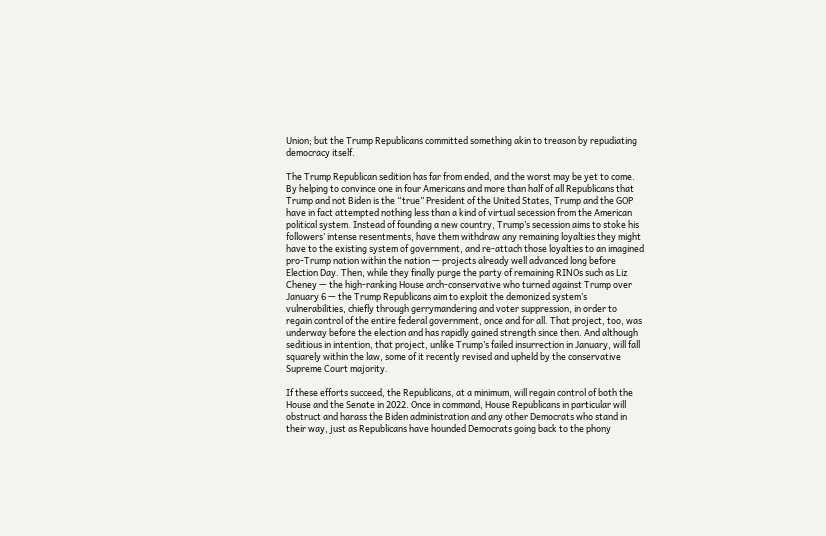Union; but the Trump Republicans committed something akin to treason by repudiating democracy itself.

The Trump Republican sedition has far from ended, and the worst may be yet to come. By helping to convince one in four Americans and more than half of all Republicans that Trump and not Biden is the “true” President of the United States, Trump and the GOP have in fact attempted nothing less than a kind of virtual secession from the American political system. Instead of founding a new country, Trump’s secession aims to stoke his followers’ intense resentments, have them withdraw any remaining loyalties they might have to the existing system of government, and re-attach those loyalties to an imagined pro-Trump nation within the nation — projects already well advanced long before Election Day. Then, while they finally purge the party of remaining RINOs such as Liz Cheney — the high-ranking House arch-conservative who turned against Trump over January 6 — the Trump Republicans aim to exploit the demonized system’s vulnerabilities, chiefly through gerrymandering and voter suppression, in order to regain control of the entire federal government, once and for all. That project, too, was underway before the election and has rapidly gained strength since then. And although seditious in intention, that project, unlike Trump’s failed insurrection in January, will fall squarely within the law, some of it recently revised and upheld by the conservative Supreme Court majority.

If these efforts succeed, the Republicans, at a minimum, will regain control of both the House and the Senate in 2022. Once in command, House Republicans in particular will obstruct and harass the Biden administration and any other Democrats who stand in their way, just as Republicans have hounded Democrats going back to the phony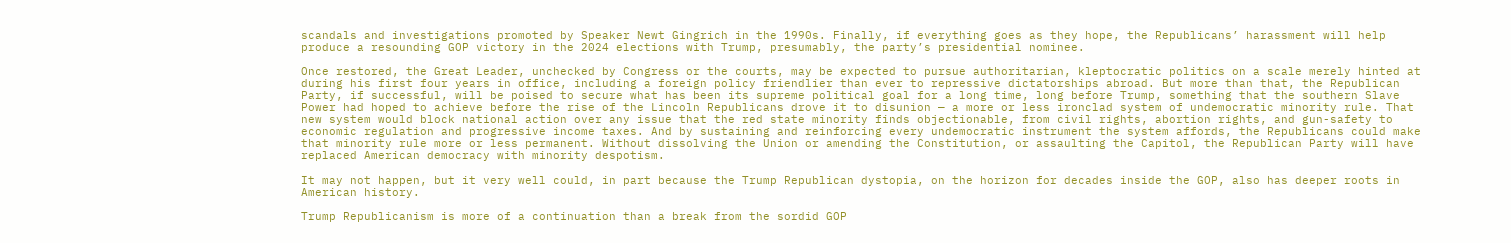scandals and investigations promoted by Speaker Newt Gingrich in the 1990s. Finally, if everything goes as they hope, the Republicans’ harassment will help produce a resounding GOP victory in the 2024 elections with Trump, presumably, the party’s presidential nominee.

Once restored, the Great Leader, unchecked by Congress or the courts, may be expected to pursue authoritarian, kleptocratic politics on a scale merely hinted at during his first four years in office, including a foreign policy friendlier than ever to repressive dictatorships abroad. But more than that, the Republican Party, if successful, will be poised to secure what has been its supreme political goal for a long time, long before Trump, something that the southern Slave Power had hoped to achieve before the rise of the Lincoln Republicans drove it to disunion — a more or less ironclad system of undemocratic minority rule. That new system would block national action over any issue that the red state minority finds objectionable, from civil rights, abortion rights, and gun-safety to economic regulation and progressive income taxes. And by sustaining and reinforcing every undemocratic instrument the system affords, the Republicans could make that minority rule more or less permanent. Without dissolving the Union or amending the Constitution, or assaulting the Capitol, the Republican Party will have replaced American democracy with minority despotism.

It may not happen, but it very well could, in part because the Trump Republican dystopia, on the horizon for decades inside the GOP, also has deeper roots in American history.

Trump Republicanism is more of a continuation than a break from the sordid GOP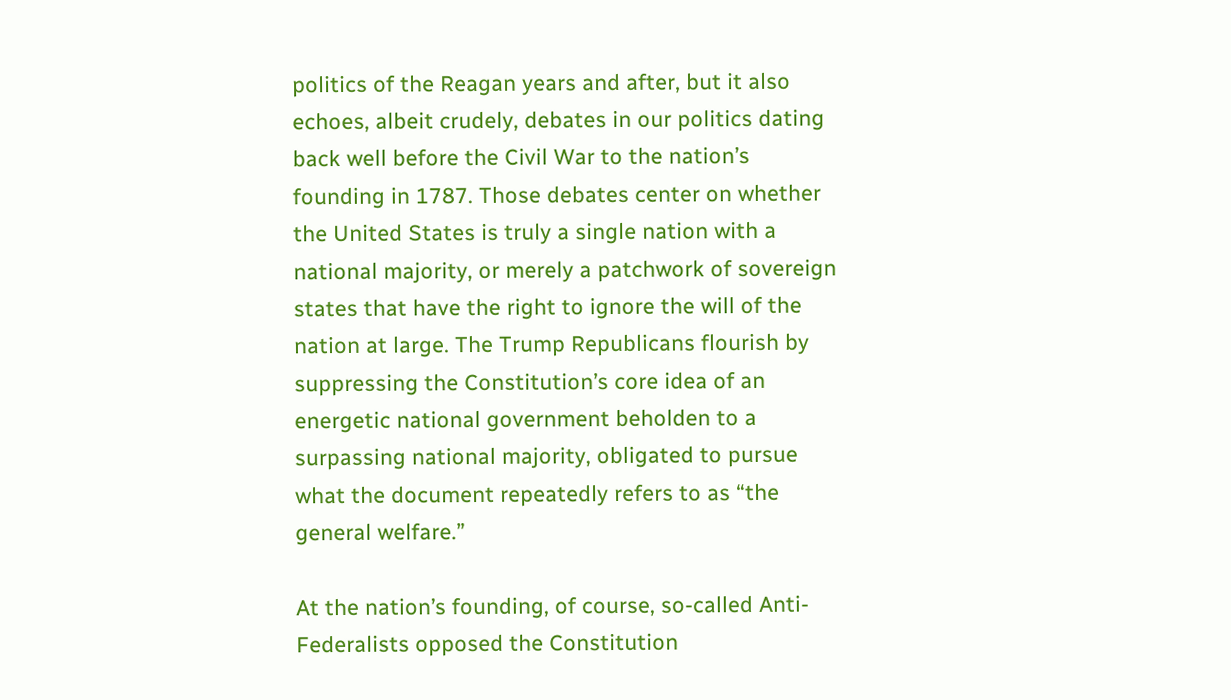politics of the Reagan years and after, but it also echoes, albeit crudely, debates in our politics dating back well before the Civil War to the nation’s founding in 1787. Those debates center on whether the United States is truly a single nation with a national majority, or merely a patchwork of sovereign states that have the right to ignore the will of the nation at large. The Trump Republicans flourish by suppressing the Constitution’s core idea of an energetic national government beholden to a surpassing national majority, obligated to pursue what the document repeatedly refers to as “the general welfare.”

At the nation’s founding, of course, so-called Anti-Federalists opposed the Constitution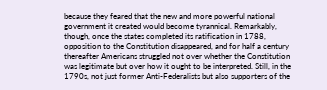because they feared that the new and more powerful national government it created would become tyrannical. Remarkably, though, once the states completed its ratification in 1788, opposition to the Constitution disappeared, and for half a century thereafter Americans struggled not over whether the Constitution was legitimate but over how it ought to be interpreted. Still, in the 1790s, not just former Anti-Federalists but also supporters of the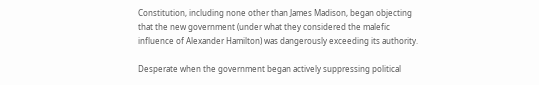Constitution, including none other than James Madison, began objecting that the new government (under what they considered the malefic influence of Alexander Hamilton) was dangerously exceeding its authority.

Desperate when the government began actively suppressing political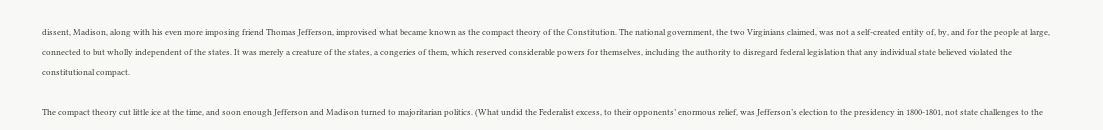dissent, Madison, along with his even more imposing friend Thomas Jefferson, improvised what became known as the compact theory of the Constitution. The national government, the two Virginians claimed, was not a self-created entity of, by, and for the people at large, connected to but wholly independent of the states. It was merely a creature of the states, a congeries of them, which reserved considerable powers for themselves, including the authority to disregard federal legislation that any individual state believed violated the constitutional compact.

The compact theory cut little ice at the time, and soon enough Jefferson and Madison turned to majoritarian politics. (What undid the Federalist excess, to their opponents’ enormous relief, was Jefferson’s election to the presidency in 1800-1801, not state challenges to the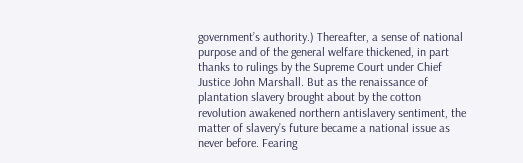government’s authority.) Thereafter, a sense of national purpose and of the general welfare thickened, in part thanks to rulings by the Supreme Court under Chief Justice John Marshall. But as the renaissance of plantation slavery brought about by the cotton revolution awakened northern antislavery sentiment, the matter of slavery’s future became a national issue as never before. Fearing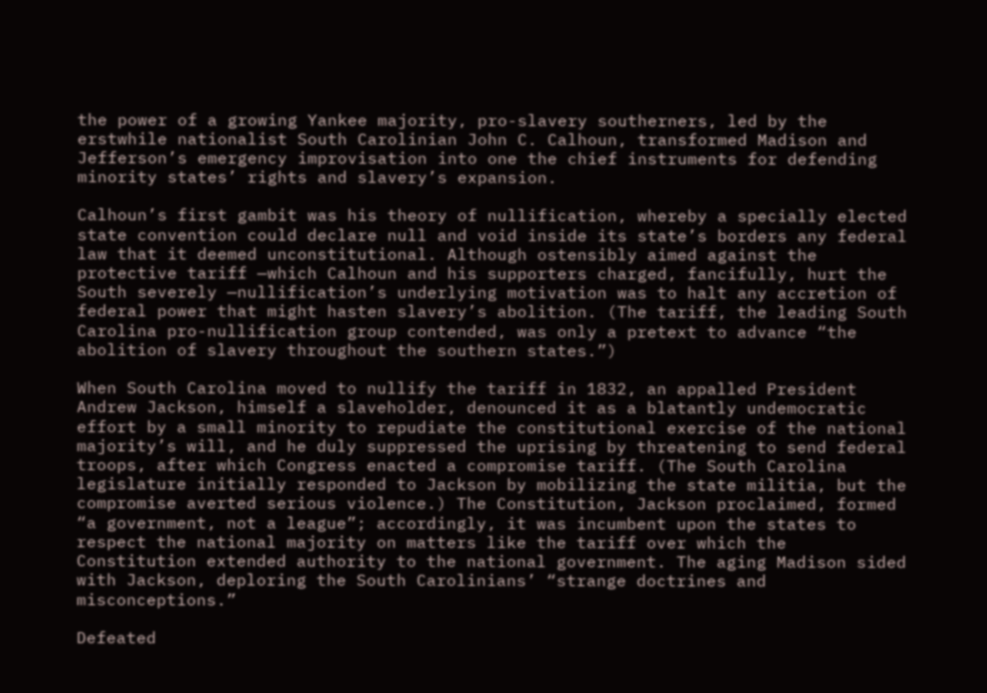the power of a growing Yankee majority, pro-slavery southerners, led by the erstwhile nationalist South Carolinian John C. Calhoun, transformed Madison and Jefferson’s emergency improvisation into one the chief instruments for defending minority states’ rights and slavery’s expansion.

Calhoun’s first gambit was his theory of nullification, whereby a specially elected state convention could declare null and void inside its state’s borders any federal law that it deemed unconstitutional. Although ostensibly aimed against the protective tariff —which Calhoun and his supporters charged, fancifully, hurt the South severely —nullification’s underlying motivation was to halt any accretion of federal power that might hasten slavery’s abolition. (The tariff, the leading South Carolina pro-nullification group contended, was only a pretext to advance “the abolition of slavery throughout the southern states.”)

When South Carolina moved to nullify the tariff in 1832, an appalled President Andrew Jackson, himself a slaveholder, denounced it as a blatantly undemocratic effort by a small minority to repudiate the constitutional exercise of the national majority’s will, and he duly suppressed the uprising by threatening to send federal troops, after which Congress enacted a compromise tariff. (The South Carolina legislature initially responded to Jackson by mobilizing the state militia, but the compromise averted serious violence.) The Constitution, Jackson proclaimed, formed “a government, not a league”; accordingly, it was incumbent upon the states to respect the national majority on matters like the tariff over which the Constitution extended authority to the national government. The aging Madison sided with Jackson, deploring the South Carolinians’ “strange doctrines and misconceptions.”

Defeated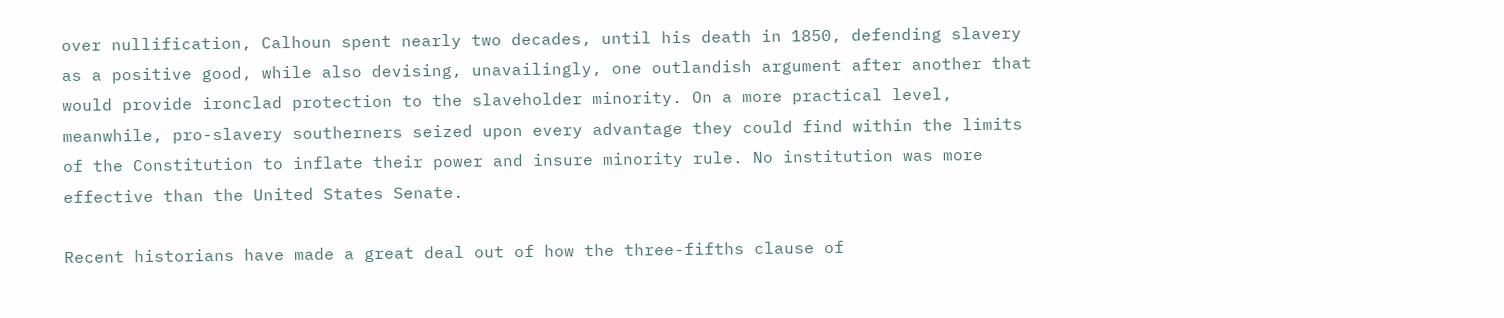over nullification, Calhoun spent nearly two decades, until his death in 1850, defending slavery as a positive good, while also devising, unavailingly, one outlandish argument after another that would provide ironclad protection to the slaveholder minority. On a more practical level, meanwhile, pro-slavery southerners seized upon every advantage they could find within the limits of the Constitution to inflate their power and insure minority rule. No institution was more effective than the United States Senate.

Recent historians have made a great deal out of how the three-fifths clause of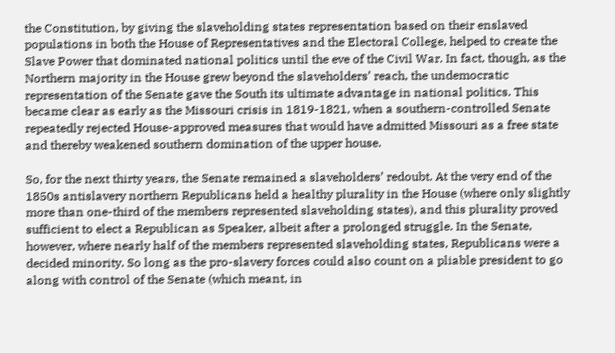the Constitution, by giving the slaveholding states representation based on their enslaved populations in both the House of Representatives and the Electoral College, helped to create the Slave Power that dominated national politics until the eve of the Civil War. In fact, though, as the Northern majority in the House grew beyond the slaveholders’ reach, the undemocratic representation of the Senate gave the South its ultimate advantage in national politics. This became clear as early as the Missouri crisis in 1819-1821, when a southern-controlled Senate repeatedly rejected House-approved measures that would have admitted Missouri as a free state and thereby weakened southern domination of the upper house.

So, for the next thirty years, the Senate remained a slaveholders’ redoubt. At the very end of the 1850s antislavery northern Republicans held a healthy plurality in the House (where only slightly more than one-third of the members represented slaveholding states), and this plurality proved sufficient to elect a Republican as Speaker, albeit after a prolonged struggle. In the Senate, however, where nearly half of the members represented slaveholding states, Republicans were a decided minority. So long as the pro-slavery forces could also count on a pliable president to go along with control of the Senate (which meant, in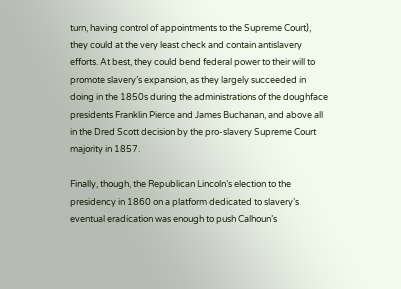turn, having control of appointments to the Supreme Court), they could at the very least check and contain antislavery efforts. At best, they could bend federal power to their will to promote slavery’s expansion, as they largely succeeded in doing in the 1850s during the administrations of the doughface presidents Franklin Pierce and James Buchanan, and above all in the Dred Scott decision by the pro-slavery Supreme Court majority in 1857.

Finally, though, the Republican Lincoln’s election to the presidency in 1860 on a platform dedicated to slavery’s eventual eradication was enough to push Calhoun’s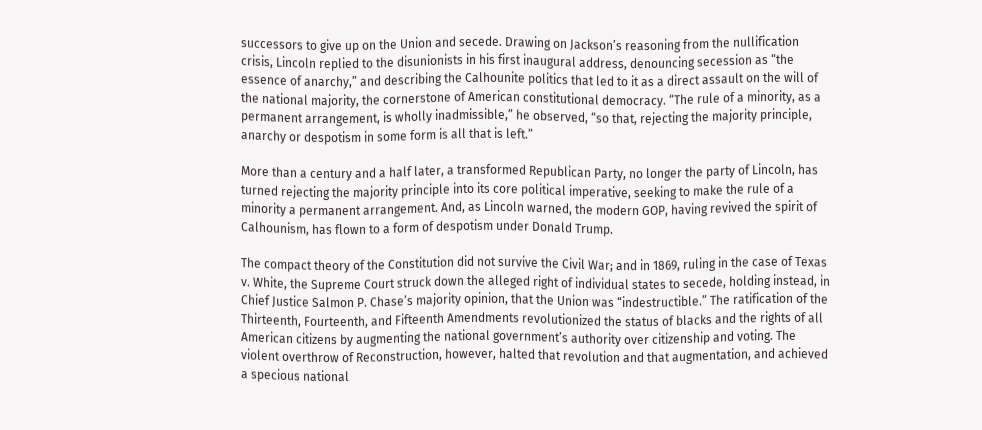successors to give up on the Union and secede. Drawing on Jackson’s reasoning from the nullification crisis, Lincoln replied to the disunionists in his first inaugural address, denouncing secession as “the essence of anarchy,” and describing the Calhounite politics that led to it as a direct assault on the will of the national majority, the cornerstone of American constitutional democracy. “The rule of a minority, as a permanent arrangement, is wholly inadmissible,” he observed, “so that, rejecting the majority principle, anarchy or despotism in some form is all that is left.”

More than a century and a half later, a transformed Republican Party, no longer the party of Lincoln, has turned rejecting the majority principle into its core political imperative, seeking to make the rule of a minority a permanent arrangement. And, as Lincoln warned, the modern GOP, having revived the spirit of Calhounism, has flown to a form of despotism under Donald Trump.

The compact theory of the Constitution did not survive the Civil War; and in 1869, ruling in the case of Texas v. White, the Supreme Court struck down the alleged right of individual states to secede, holding instead, in Chief Justice Salmon P. Chase’s majority opinion, that the Union was “indestructible.” The ratification of the Thirteenth, Fourteenth, and Fifteenth Amendments revolutionized the status of blacks and the rights of all American citizens by augmenting the national government’s authority over citizenship and voting. The violent overthrow of Reconstruction, however, halted that revolution and that augmentation, and achieved a specious national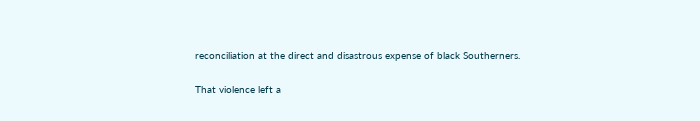reconciliation at the direct and disastrous expense of black Southerners.

That violence left a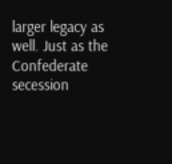larger legacy as well. Just as the Confederate secession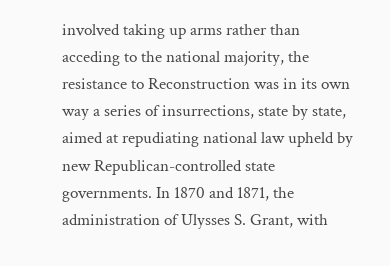involved taking up arms rather than acceding to the national majority, the resistance to Reconstruction was in its own way a series of insurrections, state by state, aimed at repudiating national law upheld by new Republican-controlled state governments. In 1870 and 1871, the administration of Ulysses S. Grant, with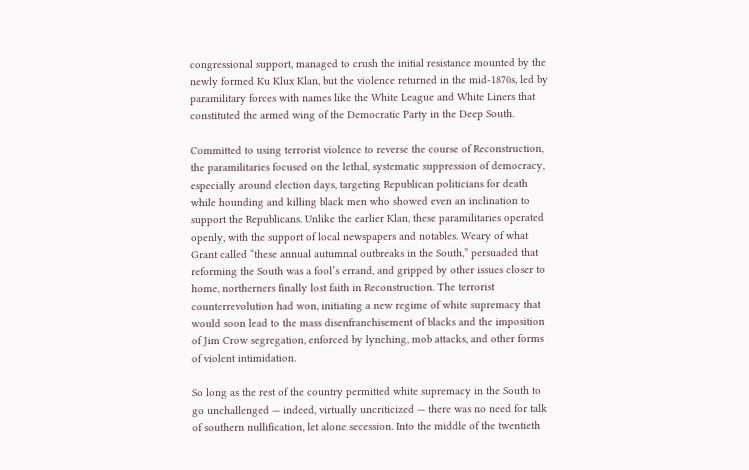congressional support, managed to crush the initial resistance mounted by the newly formed Ku Klux Klan, but the violence returned in the mid-1870s, led by paramilitary forces with names like the White League and White Liners that constituted the armed wing of the Democratic Party in the Deep South.

Committed to using terrorist violence to reverse the course of Reconstruction, the paramilitaries focused on the lethal, systematic suppression of democracy, especially around election days, targeting Republican politicians for death while hounding and killing black men who showed even an inclination to support the Republicans. Unlike the earlier Klan, these paramilitaries operated openly, with the support of local newspapers and notables. Weary of what Grant called “these annual autumnal outbreaks in the South,” persuaded that reforming the South was a fool’s errand, and gripped by other issues closer to home, northerners finally lost faith in Reconstruction. The terrorist counterrevolution had won, initiating a new regime of white supremacy that would soon lead to the mass disenfranchisement of blacks and the imposition of Jim Crow segregation, enforced by lynching, mob attacks, and other forms of violent intimidation.

So long as the rest of the country permitted white supremacy in the South to go unchallenged — indeed, virtually uncriticized — there was no need for talk of southern nullification, let alone secession. Into the middle of the twentieth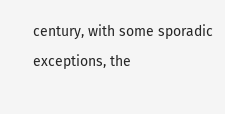century, with some sporadic exceptions, the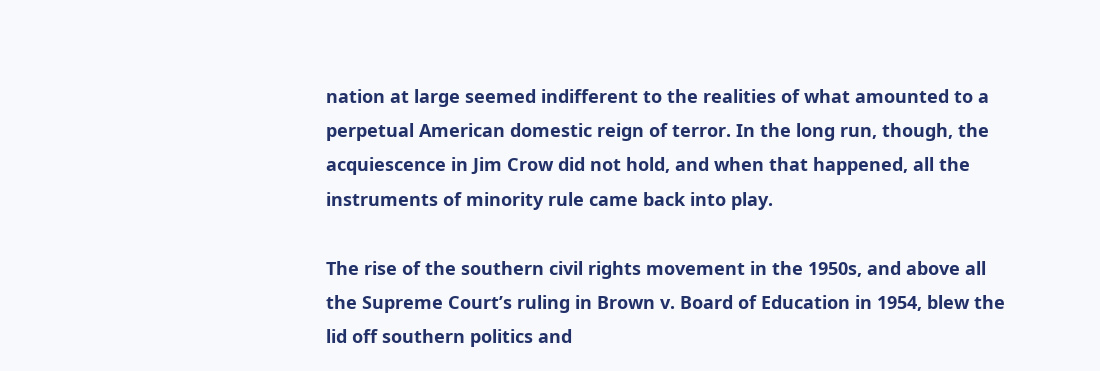nation at large seemed indifferent to the realities of what amounted to a perpetual American domestic reign of terror. In the long run, though, the acquiescence in Jim Crow did not hold, and when that happened, all the instruments of minority rule came back into play.

The rise of the southern civil rights movement in the 1950s, and above all the Supreme Court’s ruling in Brown v. Board of Education in 1954, blew the lid off southern politics and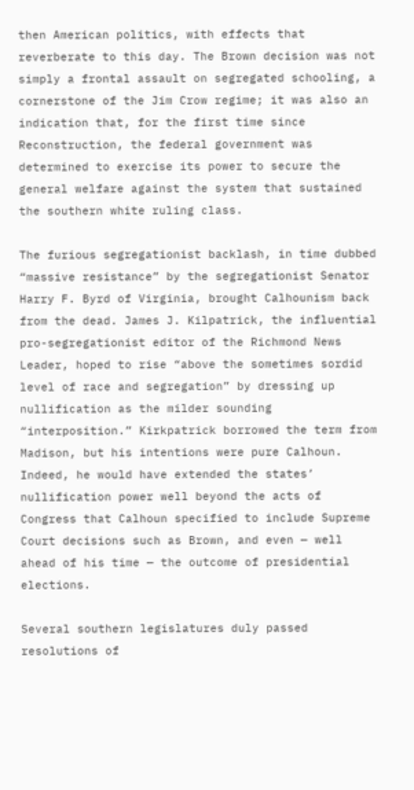then American politics, with effects that reverberate to this day. The Brown decision was not simply a frontal assault on segregated schooling, a cornerstone of the Jim Crow regime; it was also an indication that, for the first time since Reconstruction, the federal government was determined to exercise its power to secure the general welfare against the system that sustained the southern white ruling class.

The furious segregationist backlash, in time dubbed “massive resistance” by the segregationist Senator Harry F. Byrd of Virginia, brought Calhounism back from the dead. James J. Kilpatrick, the influential pro-segregationist editor of the Richmond News Leader, hoped to rise “above the sometimes sordid level of race and segregation” by dressing up nullification as the milder sounding “interposition.” Kirkpatrick borrowed the term from Madison, but his intentions were pure Calhoun. Indeed, he would have extended the states’ nullification power well beyond the acts of Congress that Calhoun specified to include Supreme Court decisions such as Brown, and even — well ahead of his time — the outcome of presidential elections.

Several southern legislatures duly passed resolutions of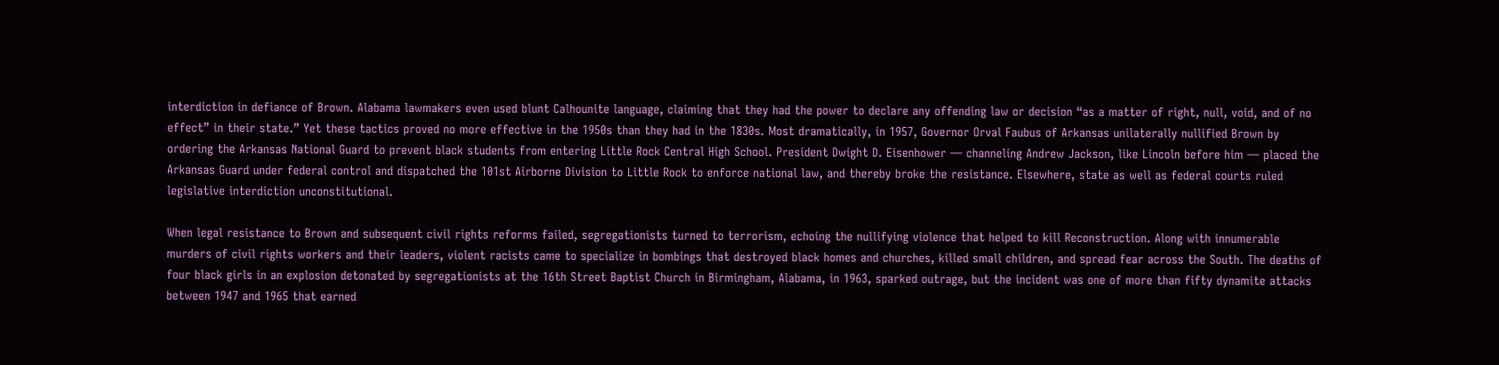interdiction in defiance of Brown. Alabama lawmakers even used blunt Calhounite language, claiming that they had the power to declare any offending law or decision “as a matter of right, null, void, and of no effect” in their state.” Yet these tactics proved no more effective in the 1950s than they had in the 1830s. Most dramatically, in 1957, Governor Orval Faubus of Arkansas unilaterally nullified Brown by ordering the Arkansas National Guard to prevent black students from entering Little Rock Central High School. President Dwight D. Eisenhower — channeling Andrew Jackson, like Lincoln before him — placed the Arkansas Guard under federal control and dispatched the 101st Airborne Division to Little Rock to enforce national law, and thereby broke the resistance. Elsewhere, state as well as federal courts ruled legislative interdiction unconstitutional.

When legal resistance to Brown and subsequent civil rights reforms failed, segregationists turned to terrorism, echoing the nullifying violence that helped to kill Reconstruction. Along with innumerable murders of civil rights workers and their leaders, violent racists came to specialize in bombings that destroyed black homes and churches, killed small children, and spread fear across the South. The deaths of four black girls in an explosion detonated by segregationists at the 16th Street Baptist Church in Birmingham, Alabama, in 1963, sparked outrage, but the incident was one of more than fifty dynamite attacks between 1947 and 1965 that earned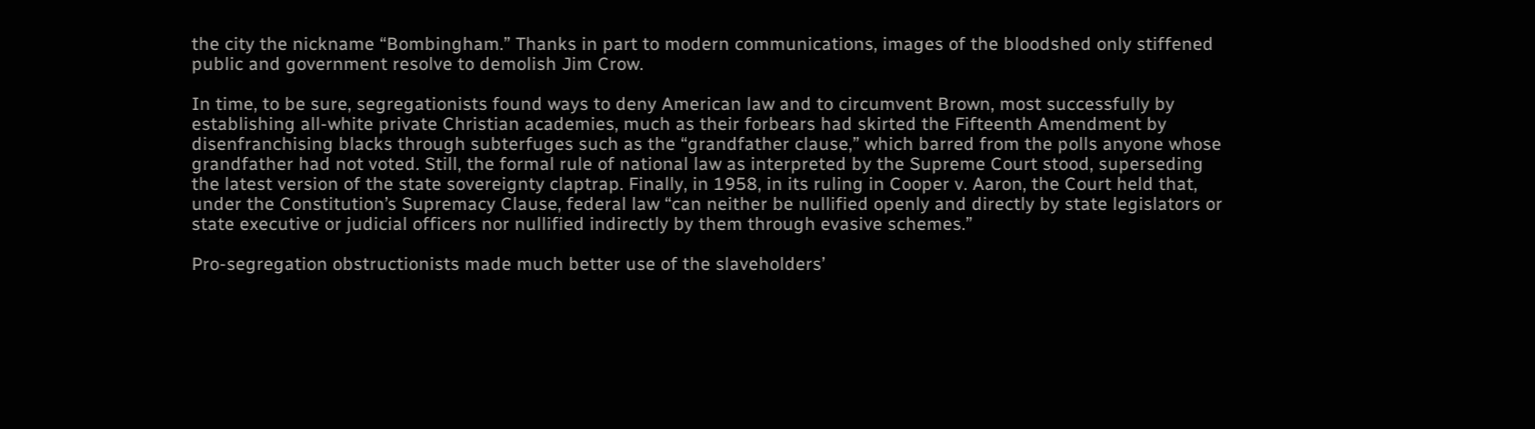the city the nickname “Bombingham.” Thanks in part to modern communications, images of the bloodshed only stiffened public and government resolve to demolish Jim Crow.

In time, to be sure, segregationists found ways to deny American law and to circumvent Brown, most successfully by establishing all-white private Christian academies, much as their forbears had skirted the Fifteenth Amendment by disenfranchising blacks through subterfuges such as the “grandfather clause,” which barred from the polls anyone whose grandfather had not voted. Still, the formal rule of national law as interpreted by the Supreme Court stood, superseding the latest version of the state sovereignty claptrap. Finally, in 1958, in its ruling in Cooper v. Aaron, the Court held that, under the Constitution’s Supremacy Clause, federal law “can neither be nullified openly and directly by state legislators or state executive or judicial officers nor nullified indirectly by them through evasive schemes.”

Pro-segregation obstructionists made much better use of the slaveholders’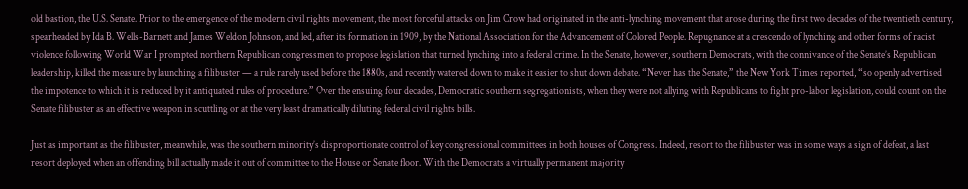old bastion, the U.S. Senate. Prior to the emergence of the modern civil rights movement, the most forceful attacks on Jim Crow had originated in the anti-lynching movement that arose during the first two decades of the twentieth century, spearheaded by Ida B. Wells-Barnett and James Weldon Johnson, and led, after its formation in 1909, by the National Association for the Advancement of Colored People. Repugnance at a crescendo of lynching and other forms of racist violence following World War I prompted northern Republican congressmen to propose legislation that turned lynching into a federal crime. In the Senate, however, southern Democrats, with the connivance of the Senate’s Republican leadership, killed the measure by launching a filibuster — a rule rarely used before the 1880s, and recently watered down to make it easier to shut down debate. “Never has the Senate,” the New York Times reported, “so openly advertised the impotence to which it is reduced by it antiquated rules of procedure.” Over the ensuing four decades, Democratic southern segregationists, when they were not allying with Republicans to fight pro-labor legislation, could count on the Senate filibuster as an effective weapon in scuttling or at the very least dramatically diluting federal civil rights bills.

Just as important as the filibuster, meanwhile, was the southern minority’s disproportionate control of key congressional committees in both houses of Congress. Indeed, resort to the filibuster was in some ways a sign of defeat, a last resort deployed when an offending bill actually made it out of committee to the House or Senate floor. With the Democrats a virtually permanent majority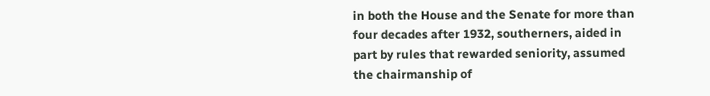in both the House and the Senate for more than four decades after 1932, southerners, aided in part by rules that rewarded seniority, assumed the chairmanship of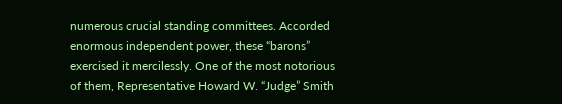numerous crucial standing committees. Accorded enormous independent power, these “barons” exercised it mercilessly. One of the most notorious of them, Representative Howard W. “Judge” Smith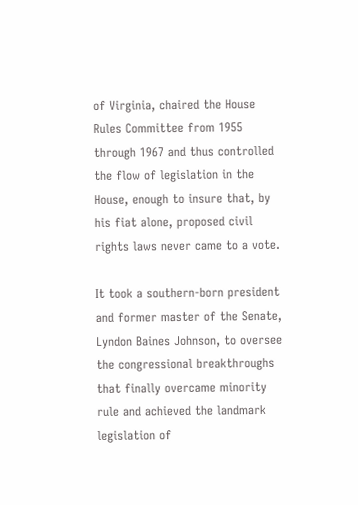of Virginia, chaired the House Rules Committee from 1955 through 1967 and thus controlled the flow of legislation in the House, enough to insure that, by his fiat alone, proposed civil rights laws never came to a vote.

It took a southern-born president and former master of the Senate, Lyndon Baines Johnson, to oversee the congressional breakthroughs that finally overcame minority rule and achieved the landmark legislation of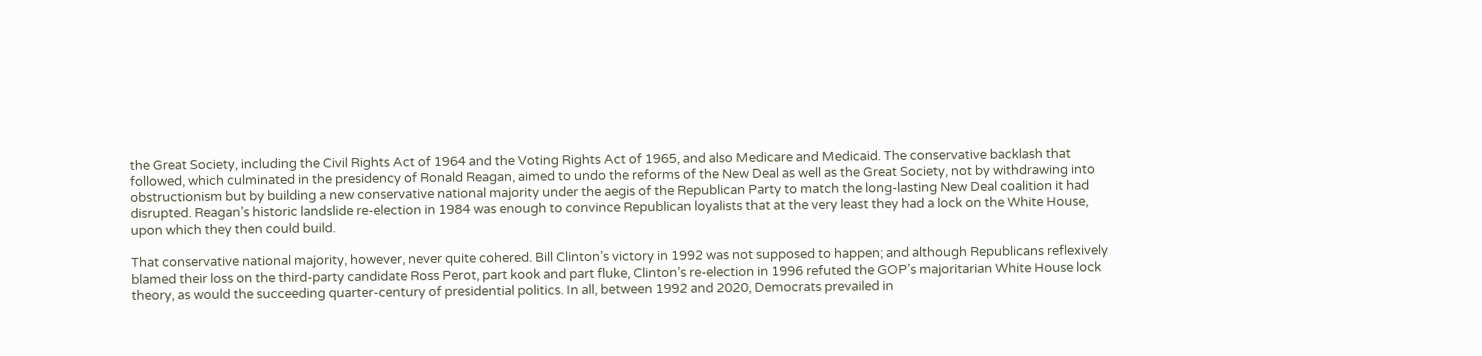the Great Society, including the Civil Rights Act of 1964 and the Voting Rights Act of 1965, and also Medicare and Medicaid. The conservative backlash that followed, which culminated in the presidency of Ronald Reagan, aimed to undo the reforms of the New Deal as well as the Great Society, not by withdrawing into obstructionism but by building a new conservative national majority under the aegis of the Republican Party to match the long-lasting New Deal coalition it had disrupted. Reagan’s historic landslide re-election in 1984 was enough to convince Republican loyalists that at the very least they had a lock on the White House, upon which they then could build.

That conservative national majority, however, never quite cohered. Bill Clinton’s victory in 1992 was not supposed to happen; and although Republicans reflexively blamed their loss on the third-party candidate Ross Perot, part kook and part fluke, Clinton’s re-election in 1996 refuted the GOP’s majoritarian White House lock theory, as would the succeeding quarter-century of presidential politics. In all, between 1992 and 2020, Democrats prevailed in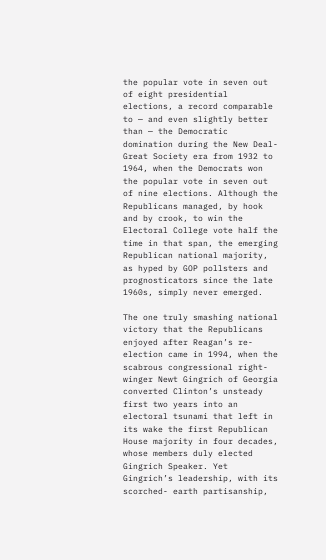the popular vote in seven out of eight presidential elections, a record comparable to — and even slightly better than — the Democratic domination during the New Deal-Great Society era from 1932 to 1964, when the Democrats won the popular vote in seven out of nine elections. Although the Republicans managed, by hook and by crook, to win the Electoral College vote half the time in that span, the emerging Republican national majority, as hyped by GOP pollsters and prognosticators since the late 1960s, simply never emerged.

The one truly smashing national victory that the Republicans enjoyed after Reagan’s re-election came in 1994, when the scabrous congressional right-winger Newt Gingrich of Georgia converted Clinton’s unsteady first two years into an electoral tsunami that left in its wake the first Republican House majority in four decades, whose members duly elected Gingrich Speaker. Yet Gingrich’s leadership, with its scorched- earth partisanship,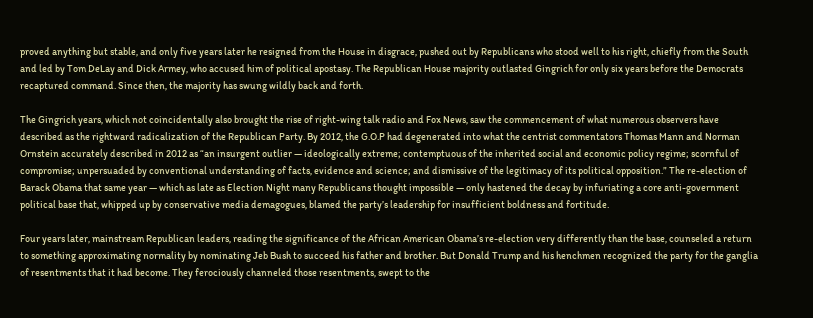proved anything but stable, and only five years later he resigned from the House in disgrace, pushed out by Republicans who stood well to his right, chiefly from the South and led by Tom DeLay and Dick Armey, who accused him of political apostasy. The Republican House majority outlasted Gingrich for only six years before the Democrats recaptured command. Since then, the majority has swung wildly back and forth.

The Gingrich years, which not coincidentally also brought the rise of right-wing talk radio and Fox News, saw the commencement of what numerous observers have described as the rightward radicalization of the Republican Party. By 2012, the G.O.P had degenerated into what the centrist commentators Thomas Mann and Norman Ornstein accurately described in 2012 as “an insurgent outlier — ideologically extreme; contemptuous of the inherited social and economic policy regime; scornful of compromise; unpersuaded by conventional understanding of facts, evidence and science; and dismissive of the legitimacy of its political opposition.” The re-election of Barack Obama that same year — which as late as Election Night many Republicans thought impossible — only hastened the decay by infuriating a core anti-government political base that, whipped up by conservative media demagogues, blamed the party’s leadership for insufficient boldness and fortitude.

Four years later, mainstream Republican leaders, reading the significance of the African American Obama’s re-election very differently than the base, counseled a return to something approximating normality by nominating Jeb Bush to succeed his father and brother. But Donald Trump and his henchmen recognized the party for the ganglia of resentments that it had become. They ferociously channeled those resentments, swept to the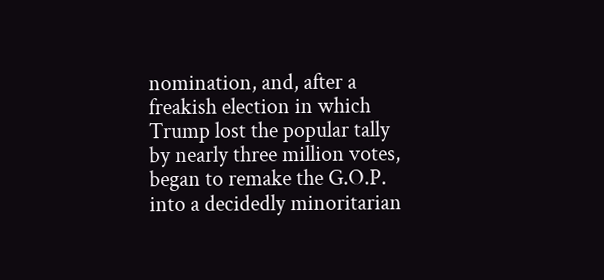nomination, and, after a freakish election in which Trump lost the popular tally by nearly three million votes, began to remake the G.O.P. into a decidedly minoritarian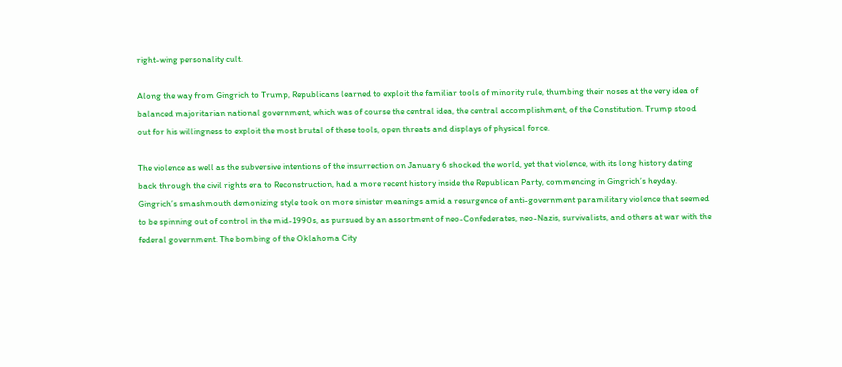right-wing personality cult.

Along the way from Gingrich to Trump, Republicans learned to exploit the familiar tools of minority rule, thumbing their noses at the very idea of balanced majoritarian national government, which was of course the central idea, the central accomplishment, of the Constitution. Trump stood out for his willingness to exploit the most brutal of these tools, open threats and displays of physical force.

The violence as well as the subversive intentions of the insurrection on January 6 shocked the world, yet that violence, with its long history dating back through the civil rights era to Reconstruction, had a more recent history inside the Republican Party, commencing in Gingrich’s heyday. Gingrich’s smashmouth demonizing style took on more sinister meanings amid a resurgence of anti-government paramilitary violence that seemed to be spinning out of control in the mid-1990s, as pursued by an assortment of neo-Confederates, neo-Nazis, survivalists, and others at war with the federal government. The bombing of the Oklahoma City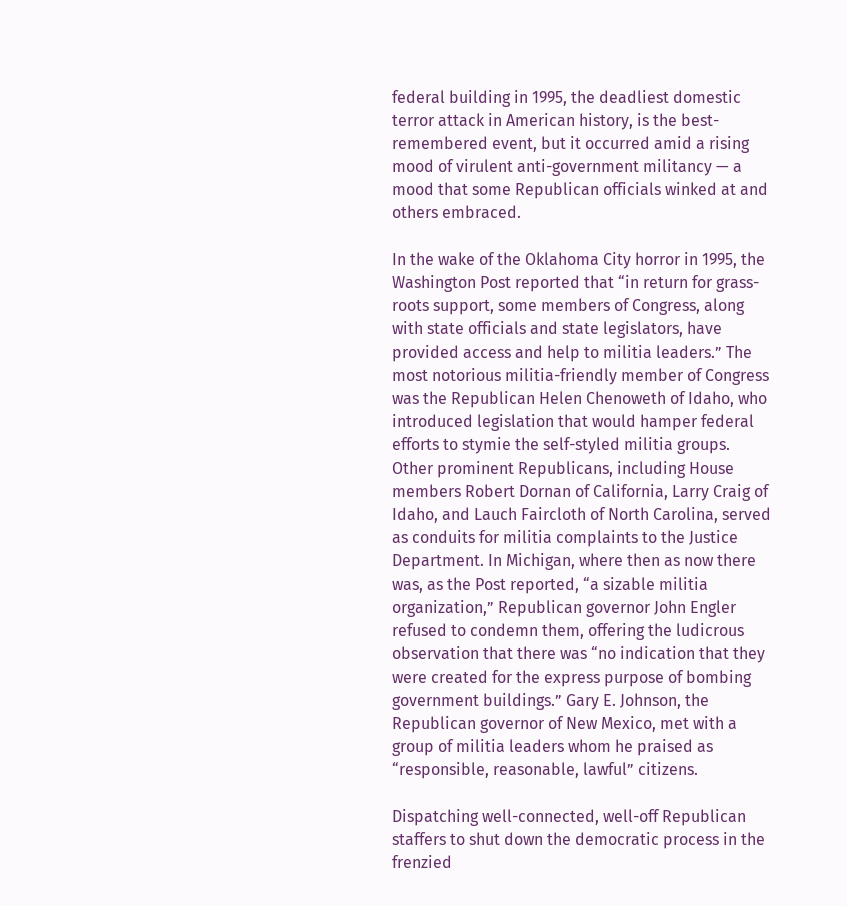federal building in 1995, the deadliest domestic terror attack in American history, is the best-remembered event, but it occurred amid a rising mood of virulent anti-government militancy — a mood that some Republican officials winked at and others embraced.

In the wake of the Oklahoma City horror in 1995, the Washington Post reported that “in return for grass-roots support, some members of Congress, along with state officials and state legislators, have provided access and help to militia leaders.” The most notorious militia-friendly member of Congress was the Republican Helen Chenoweth of Idaho, who introduced legislation that would hamper federal efforts to stymie the self-styled militia groups. Other prominent Republicans, including House members Robert Dornan of California, Larry Craig of Idaho, and Lauch Faircloth of North Carolina, served as conduits for militia complaints to the Justice Department. In Michigan, where then as now there was, as the Post reported, “a sizable militia organization,” Republican governor John Engler refused to condemn them, offering the ludicrous observation that there was “no indication that they were created for the express purpose of bombing government buildings.” Gary E. Johnson, the Republican governor of New Mexico, met with a group of militia leaders whom he praised as “responsible, reasonable, lawful” citizens.

Dispatching well-connected, well-off Republican staffers to shut down the democratic process in the frenzied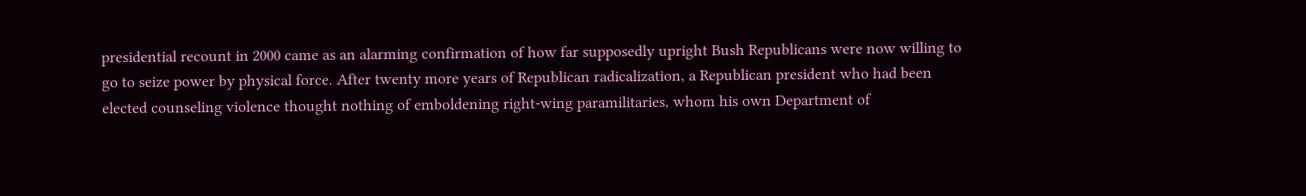presidential recount in 2000 came as an alarming confirmation of how far supposedly upright Bush Republicans were now willing to go to seize power by physical force. After twenty more years of Republican radicalization, a Republican president who had been elected counseling violence thought nothing of emboldening right-wing paramilitaries, whom his own Department of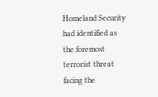Homeland Security had identified as the foremost terrorist threat facing the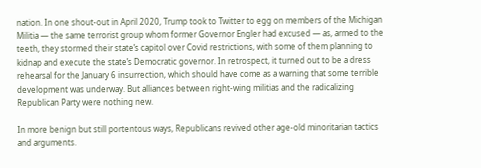nation. In one shout-out in April 2020, Trump took to Twitter to egg on members of the Michigan Militia — the same terrorist group whom former Governor Engler had excused — as, armed to the teeth, they stormed their state’s capitol over Covid restrictions, with some of them planning to kidnap and execute the state’s Democratic governor. In retrospect, it turned out to be a dress rehearsal for the January 6 insurrection, which should have come as a warning that some terrible development was underway. But alliances between right-wing militias and the radicalizing Republican Party were nothing new.

In more benign but still portentous ways, Republicans revived other age-old minoritarian tactics and arguments.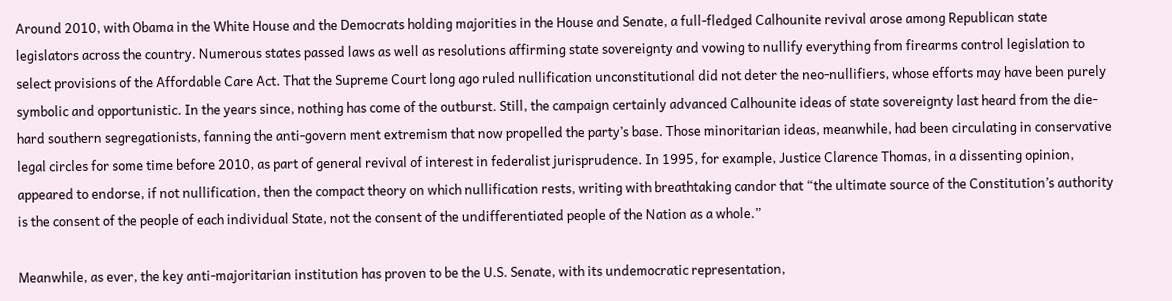Around 2010, with Obama in the White House and the Democrats holding majorities in the House and Senate, a full-fledged Calhounite revival arose among Republican state legislators across the country. Numerous states passed laws as well as resolutions affirming state sovereignty and vowing to nullify everything from firearms control legislation to select provisions of the Affordable Care Act. That the Supreme Court long ago ruled nullification unconstitutional did not deter the neo-nullifiers, whose efforts may have been purely symbolic and opportunistic. In the years since, nothing has come of the outburst. Still, the campaign certainly advanced Calhounite ideas of state sovereignty last heard from the die-hard southern segregationists, fanning the anti-govern ment extremism that now propelled the party’s base. Those minoritarian ideas, meanwhile, had been circulating in conservative legal circles for some time before 2010, as part of general revival of interest in federalist jurisprudence. In 1995, for example, Justice Clarence Thomas, in a dissenting opinion, appeared to endorse, if not nullification, then the compact theory on which nullification rests, writing with breathtaking candor that “the ultimate source of the Constitution’s authority is the consent of the people of each individual State, not the consent of the undifferentiated people of the Nation as a whole.”

Meanwhile, as ever, the key anti-majoritarian institution has proven to be the U.S. Senate, with its undemocratic representation,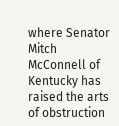where Senator Mitch McConnell of Kentucky has raised the arts of obstruction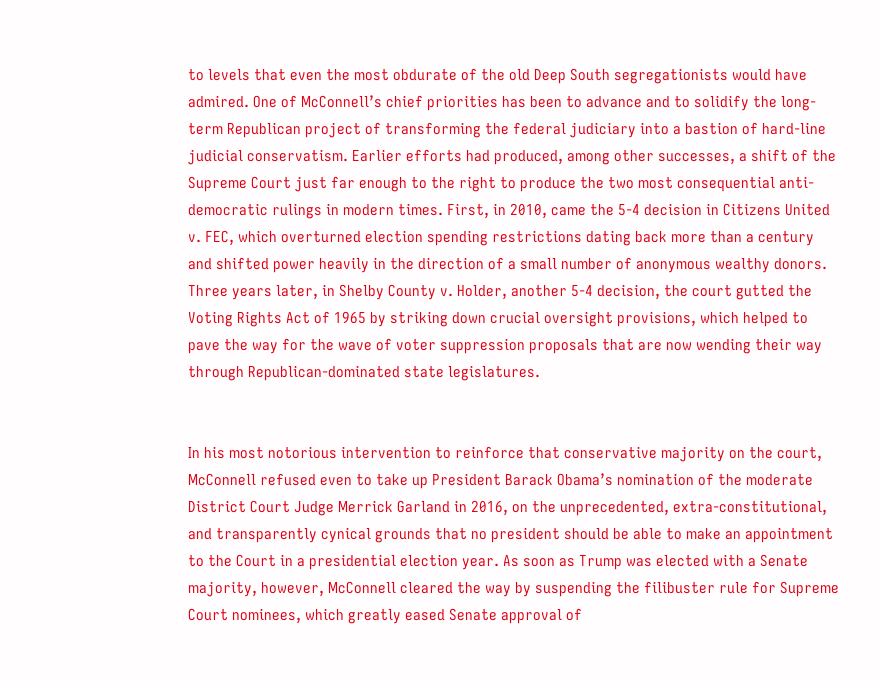to levels that even the most obdurate of the old Deep South segregationists would have admired. One of McConnell’s chief priorities has been to advance and to solidify the long-term Republican project of transforming the federal judiciary into a bastion of hard-line judicial conservatism. Earlier efforts had produced, among other successes, a shift of the Supreme Court just far enough to the right to produce the two most consequential anti-democratic rulings in modern times. First, in 2010, came the 5-4 decision in Citizens United v. FEC, which overturned election spending restrictions dating back more than a century and shifted power heavily in the direction of a small number of anonymous wealthy donors. Three years later, in Shelby County v. Holder, another 5-4 decision, the court gutted the Voting Rights Act of 1965 by striking down crucial oversight provisions, which helped to pave the way for the wave of voter suppression proposals that are now wending their way through Republican-dominated state legislatures.


In his most notorious intervention to reinforce that conservative majority on the court, McConnell refused even to take up President Barack Obama’s nomination of the moderate District Court Judge Merrick Garland in 2016, on the unprecedented, extra-constitutional, and transparently cynical grounds that no president should be able to make an appointment to the Court in a presidential election year. As soon as Trump was elected with a Senate majority, however, McConnell cleared the way by suspending the filibuster rule for Supreme Court nominees, which greatly eased Senate approval of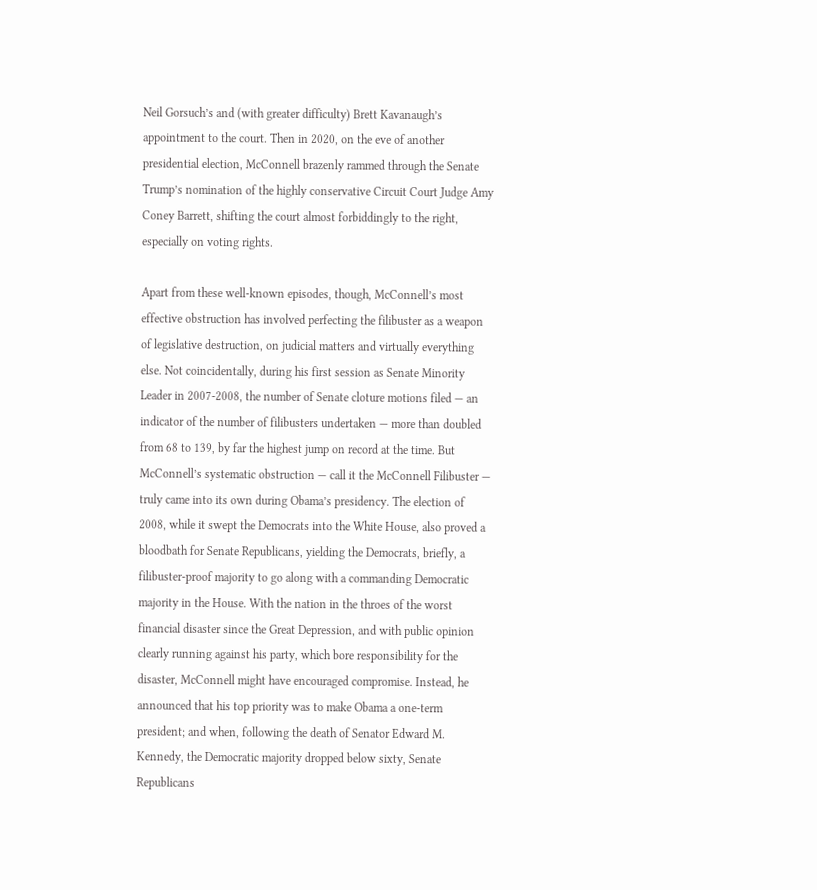Neil Gorsuch’s and (with greater difficulty) Brett Kavanaugh’s appointment to the court. Then in 2020, on the eve of another presidential election, McConnell brazenly rammed through the Senate Trump’s nomination of the highly conservative Circuit Court Judge Amy Coney Barrett, shifting the court almost forbiddingly to the right, especially on voting rights.

Apart from these well-known episodes, though, McConnell’s most effective obstruction has involved perfecting the filibuster as a weapon of legislative destruction, on judicial matters and virtually everything else. Not coincidentally, during his first session as Senate Minority Leader in 2007-2008, the number of Senate cloture motions filed — an indicator of the number of filibusters undertaken — more than doubled from 68 to 139, by far the highest jump on record at the time. But McConnell’s systematic obstruction — call it the McConnell Filibuster — truly came into its own during Obama’s presidency. The election of 2008, while it swept the Democrats into the White House, also proved a bloodbath for Senate Republicans, yielding the Democrats, briefly, a filibuster-proof majority to go along with a commanding Democratic majority in the House. With the nation in the throes of the worst financial disaster since the Great Depression, and with public opinion clearly running against his party, which bore responsibility for the disaster, McConnell might have encouraged compromise. Instead, he announced that his top priority was to make Obama a one-term president; and when, following the death of Senator Edward M. Kennedy, the Democratic majority dropped below sixty, Senate Republicans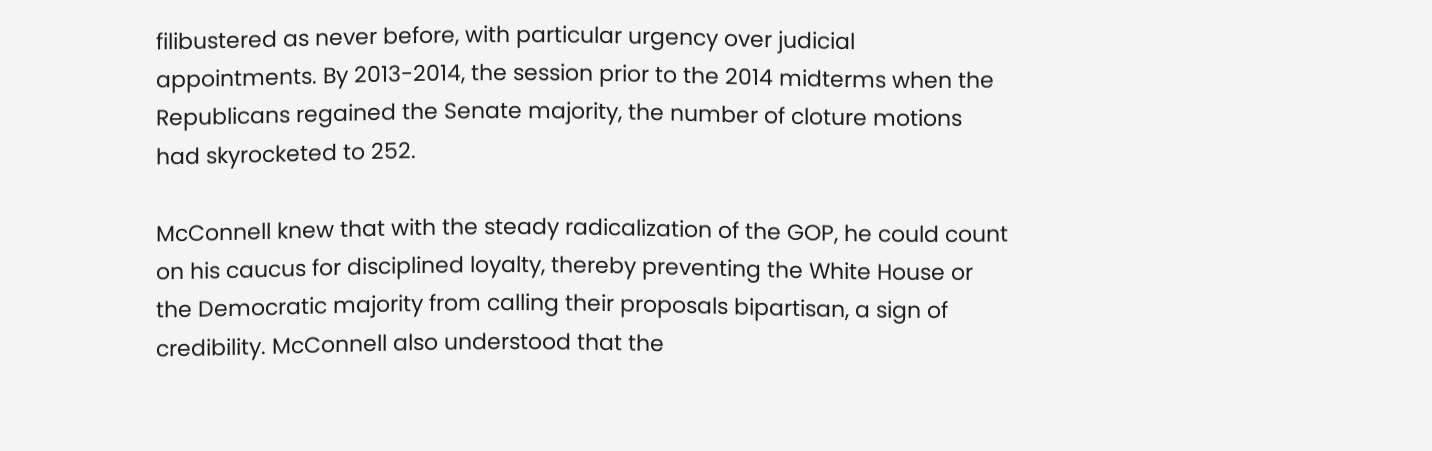filibustered as never before, with particular urgency over judicial appointments. By 2013-2014, the session prior to the 2014 midterms when the Republicans regained the Senate majority, the number of cloture motions had skyrocketed to 252.

McConnell knew that with the steady radicalization of the GOP, he could count on his caucus for disciplined loyalty, thereby preventing the White House or the Democratic majority from calling their proposals bipartisan, a sign of credibility. McConnell also understood that the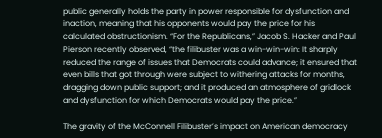public generally holds the party in power responsible for dysfunction and inaction, meaning that his opponents would pay the price for his calculated obstructionism. “For the Republicans,” Jacob S. Hacker and Paul Pierson recently observed, “the filibuster was a win-win-win: It sharply reduced the range of issues that Democrats could advance; it ensured that even bills that got through were subject to withering attacks for months, dragging down public support; and it produced an atmosphere of gridlock and dysfunction for which Democrats would pay the price.”

The gravity of the McConnell Filibuster’s impact on American democracy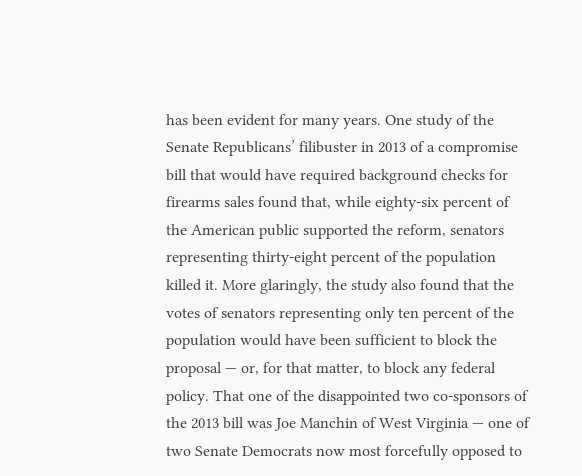has been evident for many years. One study of the Senate Republicans’ filibuster in 2013 of a compromise bill that would have required background checks for firearms sales found that, while eighty-six percent of the American public supported the reform, senators representing thirty-eight percent of the population killed it. More glaringly, the study also found that the votes of senators representing only ten percent of the population would have been sufficient to block the proposal — or, for that matter, to block any federal policy. That one of the disappointed two co-sponsors of the 2013 bill was Joe Manchin of West Virginia — one of two Senate Democrats now most forcefully opposed to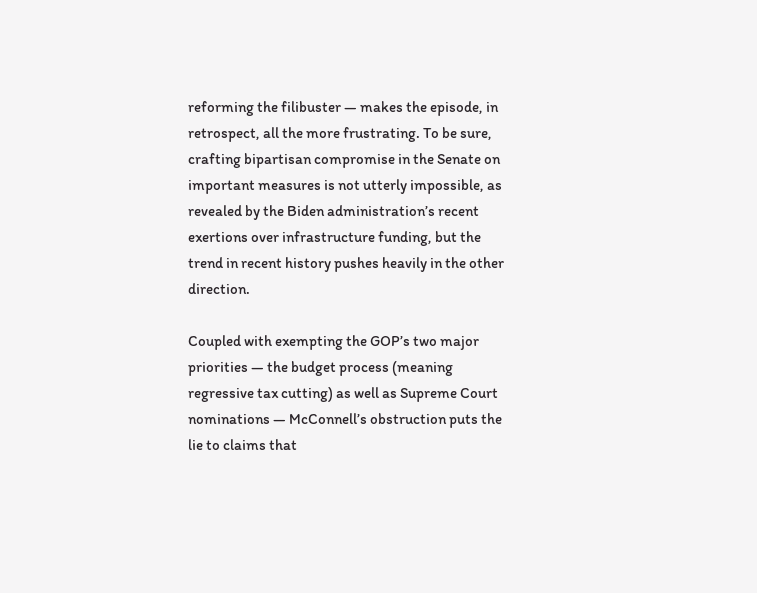reforming the filibuster — makes the episode, in retrospect, all the more frustrating. To be sure, crafting bipartisan compromise in the Senate on important measures is not utterly impossible, as revealed by the Biden administration’s recent exertions over infrastructure funding, but the trend in recent history pushes heavily in the other direction.

Coupled with exempting the GOP’s two major priorities — the budget process (meaning regressive tax cutting) as well as Supreme Court nominations — McConnell’s obstruction puts the lie to claims that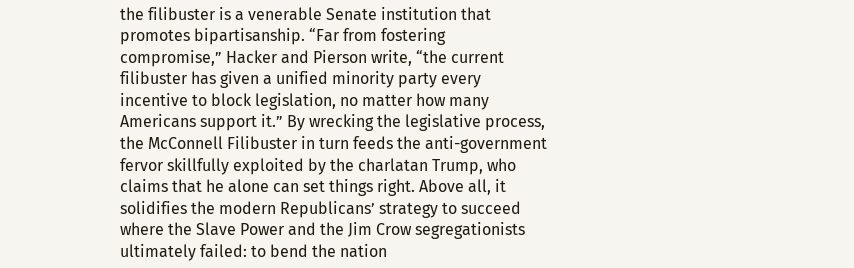the filibuster is a venerable Senate institution that promotes bipartisanship. “Far from fostering compromise,” Hacker and Pierson write, “the current filibuster has given a unified minority party every incentive to block legislation, no matter how many Americans support it.” By wrecking the legislative process, the McConnell Filibuster in turn feeds the anti-government fervor skillfully exploited by the charlatan Trump, who claims that he alone can set things right. Above all, it solidifies the modern Republicans’ strategy to succeed where the Slave Power and the Jim Crow segregationists ultimately failed: to bend the nation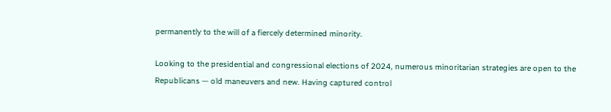permanently to the will of a fiercely determined minority.

Looking to the presidential and congressional elections of 2024, numerous minoritarian strategies are open to the Republicans — old maneuvers and new. Having captured control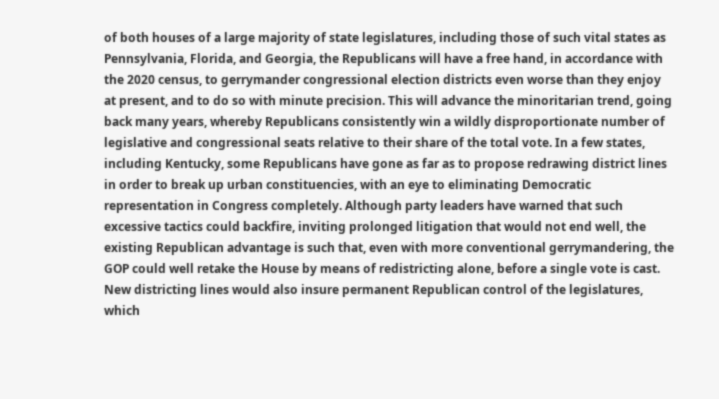of both houses of a large majority of state legislatures, including those of such vital states as Pennsylvania, Florida, and Georgia, the Republicans will have a free hand, in accordance with the 2020 census, to gerrymander congressional election districts even worse than they enjoy at present, and to do so with minute precision. This will advance the minoritarian trend, going back many years, whereby Republicans consistently win a wildly disproportionate number of legislative and congressional seats relative to their share of the total vote. In a few states, including Kentucky, some Republicans have gone as far as to propose redrawing district lines in order to break up urban constituencies, with an eye to eliminating Democratic representation in Congress completely. Although party leaders have warned that such excessive tactics could backfire, inviting prolonged litigation that would not end well, the existing Republican advantage is such that, even with more conventional gerrymandering, the GOP could well retake the House by means of redistricting alone, before a single vote is cast. New districting lines would also insure permanent Republican control of the legislatures, which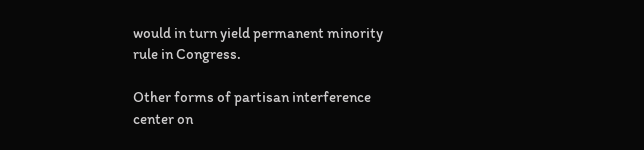would in turn yield permanent minority rule in Congress.

Other forms of partisan interference center on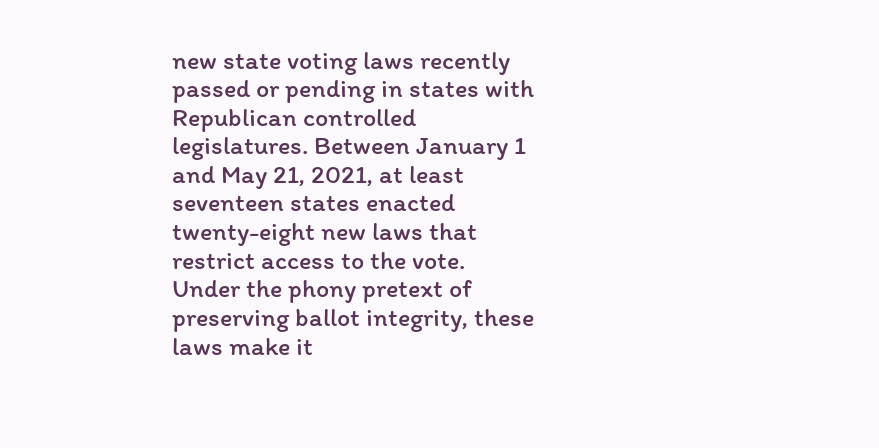new state voting laws recently passed or pending in states with Republican controlled legislatures. Between January 1 and May 21, 2021, at least seventeen states enacted twenty-eight new laws that restrict access to the vote. Under the phony pretext of preserving ballot integrity, these laws make it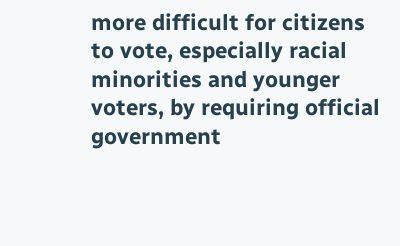more difficult for citizens to vote, especially racial minorities and younger voters, by requiring official government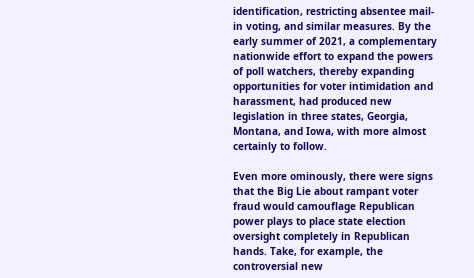identification, restricting absentee mail-in voting, and similar measures. By the early summer of 2021, a complementary nationwide effort to expand the powers of poll watchers, thereby expanding opportunities for voter intimidation and harassment, had produced new legislation in three states, Georgia, Montana, and Iowa, with more almost certainly to follow.

Even more ominously, there were signs that the Big Lie about rampant voter fraud would camouflage Republican power plays to place state election oversight completely in Republican hands. Take, for example, the controversial new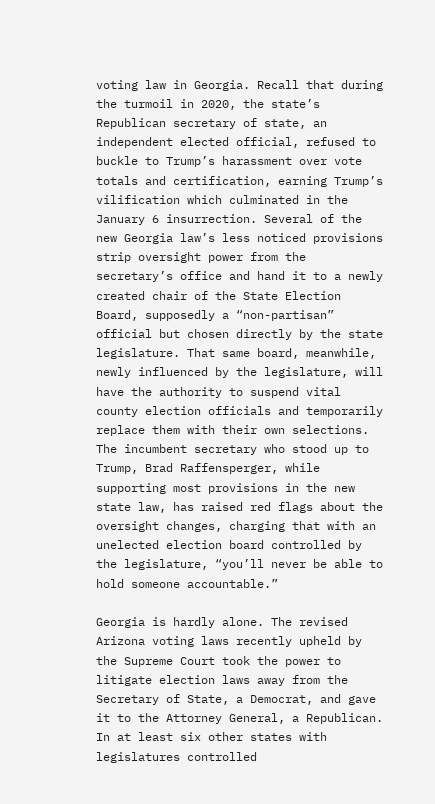voting law in Georgia. Recall that during the turmoil in 2020, the state’s Republican secretary of state, an independent elected official, refused to buckle to Trump’s harassment over vote totals and certification, earning Trump’s vilification which culminated in the January 6 insurrection. Several of the new Georgia law’s less noticed provisions strip oversight power from the secretary’s office and hand it to a newly created chair of the State Election Board, supposedly a “non-partisan” official but chosen directly by the state legislature. That same board, meanwhile, newly influenced by the legislature, will have the authority to suspend vital county election officials and temporarily replace them with their own selections. The incumbent secretary who stood up to Trump, Brad Raffensperger, while supporting most provisions in the new state law, has raised red flags about the oversight changes, charging that with an unelected election board controlled by the legislature, “you’ll never be able to hold someone accountable.”

Georgia is hardly alone. The revised Arizona voting laws recently upheld by the Supreme Court took the power to litigate election laws away from the Secretary of State, a Democrat, and gave it to the Attorney General, a Republican. In at least six other states with legislatures controlled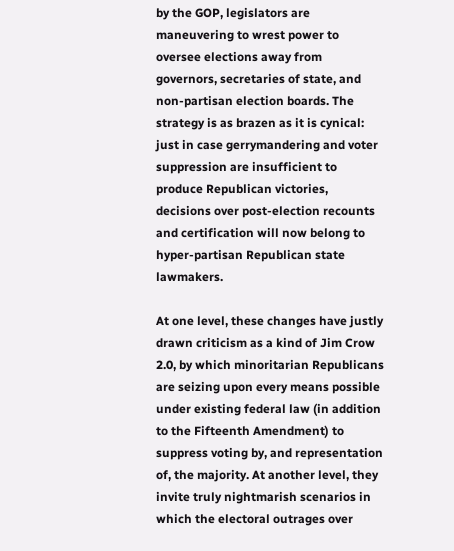by the GOP, legislators are maneuvering to wrest power to oversee elections away from governors, secretaries of state, and non-partisan election boards. The strategy is as brazen as it is cynical: just in case gerrymandering and voter suppression are insufficient to produce Republican victories, decisions over post-election recounts and certification will now belong to hyper-partisan Republican state lawmakers.

At one level, these changes have justly drawn criticism as a kind of Jim Crow 2.0, by which minoritarian Republicans are seizing upon every means possible under existing federal law (in addition to the Fifteenth Amendment) to suppress voting by, and representation of, the majority. At another level, they invite truly nightmarish scenarios in which the electoral outrages over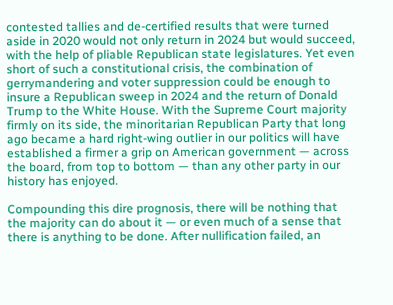contested tallies and de-certified results that were turned aside in 2020 would not only return in 2024 but would succeed, with the help of pliable Republican state legislatures. Yet even short of such a constitutional crisis, the combination of gerrymandering and voter suppression could be enough to insure a Republican sweep in 2024 and the return of Donald Trump to the White House. With the Supreme Court majority firmly on its side, the minoritarian Republican Party that long ago became a hard right-wing outlier in our politics will have established a firmer a grip on American government — across the board, from top to bottom — than any other party in our history has enjoyed.

Compounding this dire prognosis, there will be nothing that the majority can do about it — or even much of a sense that there is anything to be done. After nullification failed, an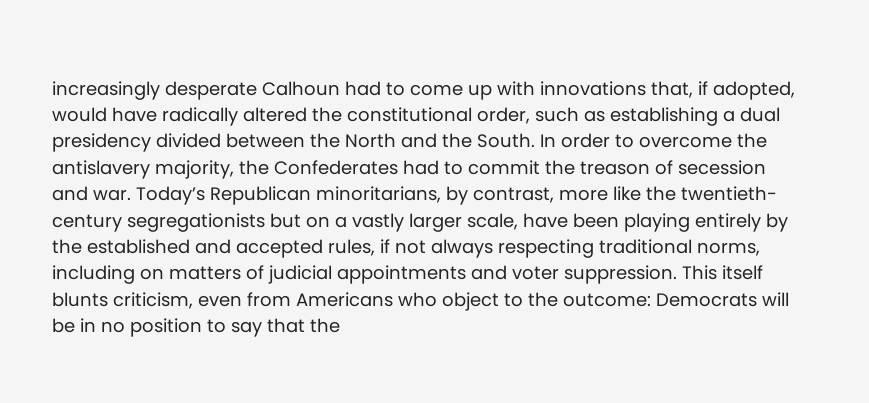increasingly desperate Calhoun had to come up with innovations that, if adopted, would have radically altered the constitutional order, such as establishing a dual presidency divided between the North and the South. In order to overcome the antislavery majority, the Confederates had to commit the treason of secession and war. Today’s Republican minoritarians, by contrast, more like the twentieth-century segregationists but on a vastly larger scale, have been playing entirely by the established and accepted rules, if not always respecting traditional norms, including on matters of judicial appointments and voter suppression. This itself blunts criticism, even from Americans who object to the outcome: Democrats will be in no position to say that the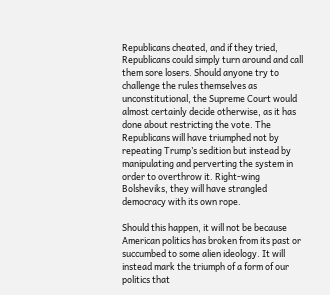Republicans cheated, and if they tried, Republicans could simply turn around and call them sore losers. Should anyone try to challenge the rules themselves as unconstitutional, the Supreme Court would almost certainly decide otherwise, as it has done about restricting the vote. The Republicans will have triumphed not by repeating Trump’s sedition but instead by manipulating and perverting the system in order to overthrow it. Right-wing Bolsheviks, they will have strangled democracy with its own rope.

Should this happen, it will not be because American politics has broken from its past or succumbed to some alien ideology. It will instead mark the triumph of a form of our politics that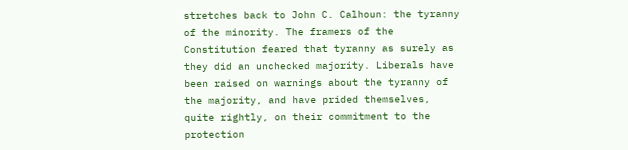stretches back to John C. Calhoun: the tyranny of the minority. The framers of the Constitution feared that tyranny as surely as they did an unchecked majority. Liberals have been raised on warnings about the tyranny of the majority, and have prided themselves, quite rightly, on their commitment to the protection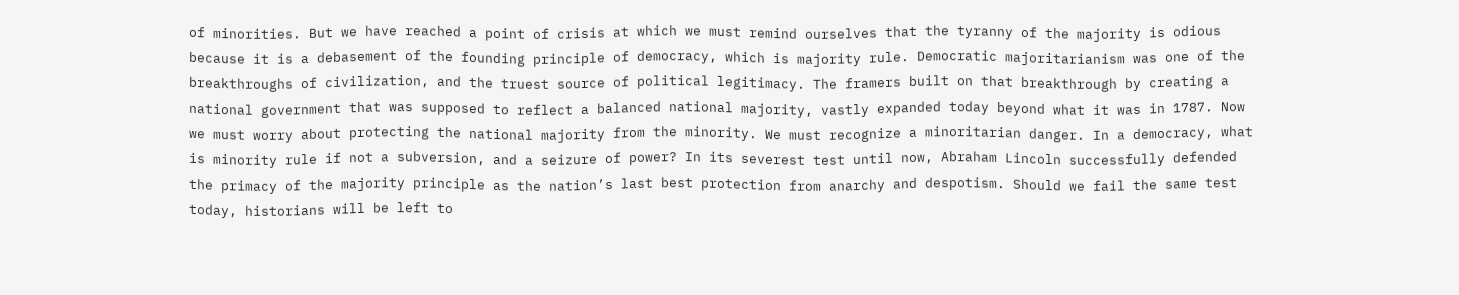of minorities. But we have reached a point of crisis at which we must remind ourselves that the tyranny of the majority is odious because it is a debasement of the founding principle of democracy, which is majority rule. Democratic majoritarianism was one of the breakthroughs of civilization, and the truest source of political legitimacy. The framers built on that breakthrough by creating a national government that was supposed to reflect a balanced national majority, vastly expanded today beyond what it was in 1787. Now we must worry about protecting the national majority from the minority. We must recognize a minoritarian danger. In a democracy, what is minority rule if not a subversion, and a seizure of power? In its severest test until now, Abraham Lincoln successfully defended the primacy of the majority principle as the nation’s last best protection from anarchy and despotism. Should we fail the same test today, historians will be left to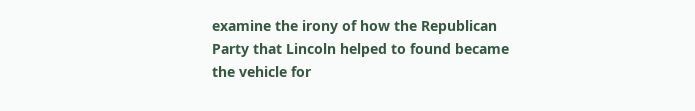examine the irony of how the Republican Party that Lincoln helped to found became the vehicle for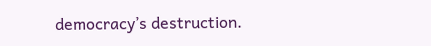democracy’s destruction.